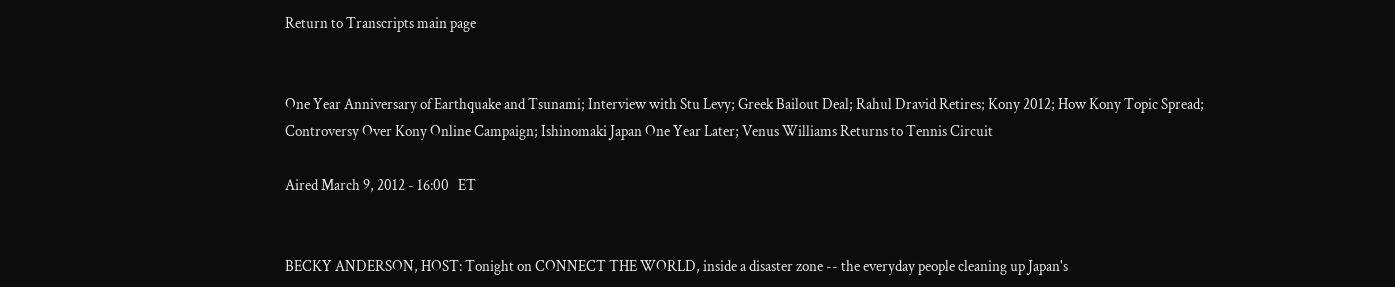Return to Transcripts main page


One Year Anniversary of Earthquake and Tsunami; Interview with Stu Levy; Greek Bailout Deal; Rahul Dravid Retires; Kony 2012; How Kony Topic Spread; Controversy Over Kony Online Campaign; Ishinomaki Japan One Year Later; Venus Williams Returns to Tennis Circuit

Aired March 9, 2012 - 16:00   ET


BECKY ANDERSON, HOST: Tonight on CONNECT THE WORLD, inside a disaster zone -- the everyday people cleaning up Japan's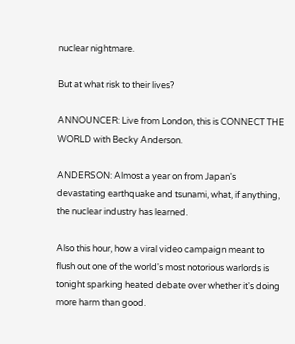nuclear nightmare.

But at what risk to their lives?

ANNOUNCER: Live from London, this is CONNECT THE WORLD with Becky Anderson.

ANDERSON: Almost a year on from Japan's devastating earthquake and tsunami, what, if anything, the nuclear industry has learned.

Also this hour, how a viral video campaign meant to flush out one of the world's most notorious warlords is tonight sparking heated debate over whether it's doing more harm than good.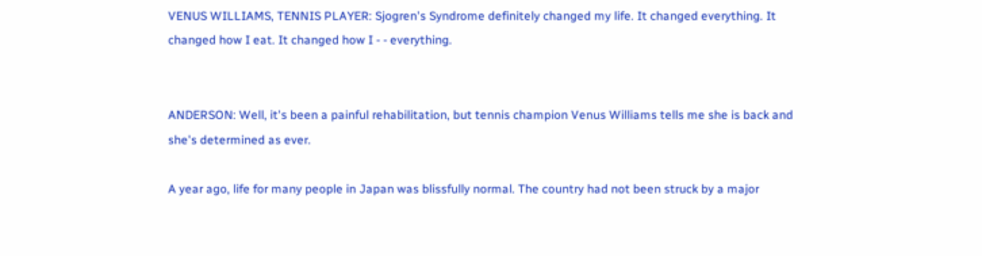VENUS WILLIAMS, TENNIS PLAYER: Sjogren's Syndrome definitely changed my life. It changed everything. It changed how I eat. It changed how I - - everything.


ANDERSON: Well, it's been a painful rehabilitation, but tennis champion Venus Williams tells me she is back and she's determined as ever.

A year ago, life for many people in Japan was blissfully normal. The country had not been struck by a major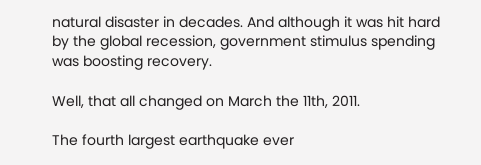natural disaster in decades. And although it was hit hard by the global recession, government stimulus spending was boosting recovery.

Well, that all changed on March the 11th, 2011.

The fourth largest earthquake ever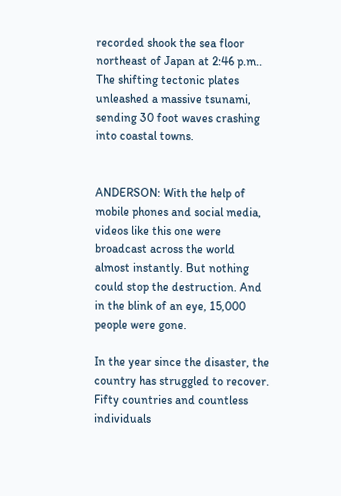recorded shook the sea floor northeast of Japan at 2:46 p.m.. The shifting tectonic plates unleashed a massive tsunami, sending 30 foot waves crashing into coastal towns.


ANDERSON: With the help of mobile phones and social media, videos like this one were broadcast across the world almost instantly. But nothing could stop the destruction. And in the blink of an eye, 15,000 people were gone.

In the year since the disaster, the country has struggled to recover. Fifty countries and countless individuals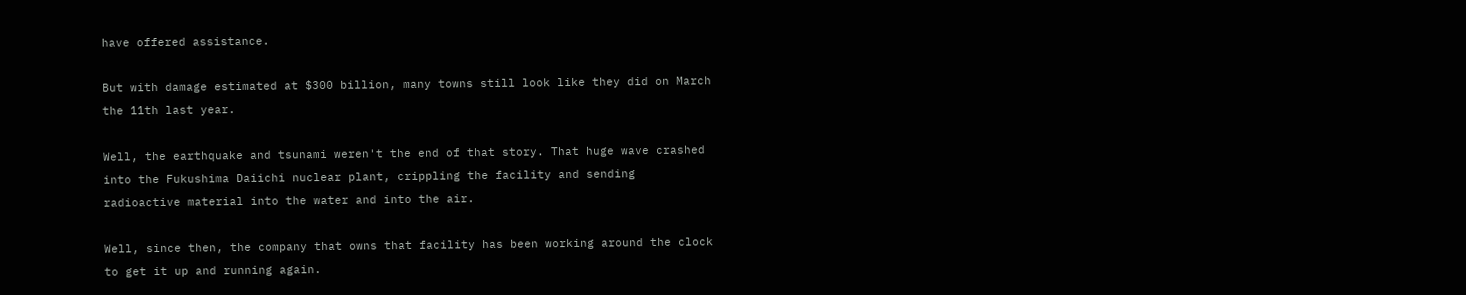have offered assistance.

But with damage estimated at $300 billion, many towns still look like they did on March the 11th last year.

Well, the earthquake and tsunami weren't the end of that story. That huge wave crashed into the Fukushima Daiichi nuclear plant, crippling the facility and sending radioactive material into the water and into the air.

Well, since then, the company that owns that facility has been working around the clock to get it up and running again.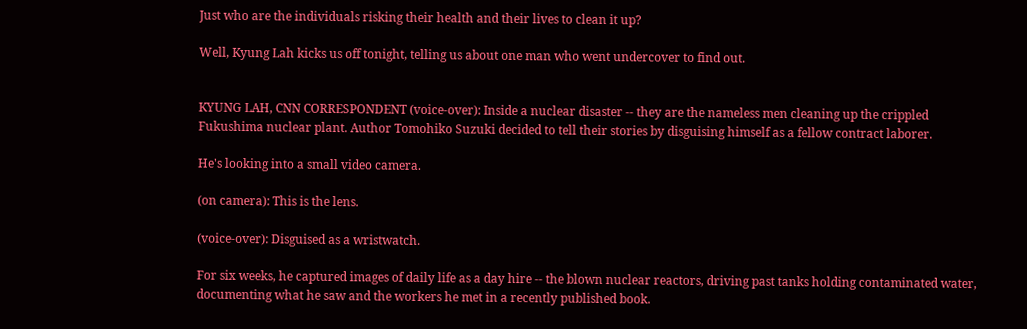Just who are the individuals risking their health and their lives to clean it up?

Well, Kyung Lah kicks us off tonight, telling us about one man who went undercover to find out.


KYUNG LAH, CNN CORRESPONDENT (voice-over): Inside a nuclear disaster -- they are the nameless men cleaning up the crippled Fukushima nuclear plant. Author Tomohiko Suzuki decided to tell their stories by disguising himself as a fellow contract laborer.

He's looking into a small video camera.

(on camera): This is the lens.

(voice-over): Disguised as a wristwatch.

For six weeks, he captured images of daily life as a day hire -- the blown nuclear reactors, driving past tanks holding contaminated water, documenting what he saw and the workers he met in a recently published book.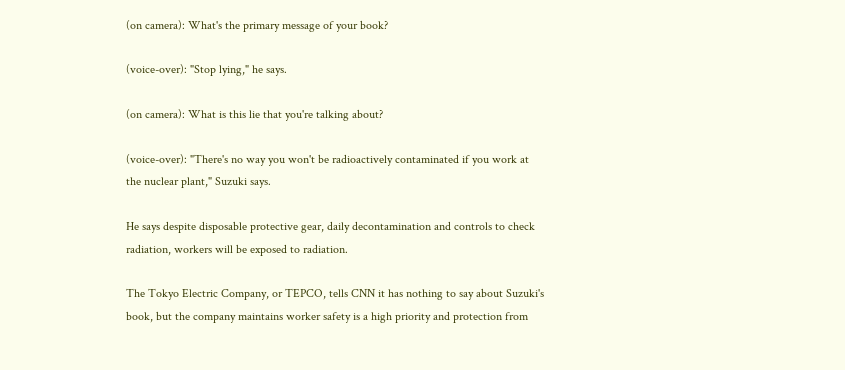(on camera): What's the primary message of your book?

(voice-over): "Stop lying," he says.

(on camera): What is this lie that you're talking about?

(voice-over): "There's no way you won't be radioactively contaminated if you work at the nuclear plant," Suzuki says.

He says despite disposable protective gear, daily decontamination and controls to check radiation, workers will be exposed to radiation.

The Tokyo Electric Company, or TEPCO, tells CNN it has nothing to say about Suzuki's book, but the company maintains worker safety is a high priority and protection from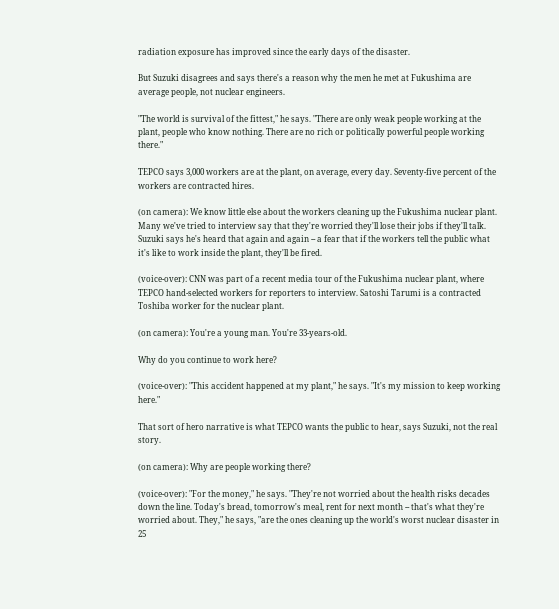radiation exposure has improved since the early days of the disaster.

But Suzuki disagrees and says there's a reason why the men he met at Fukushima are average people, not nuclear engineers.

"The world is survival of the fittest," he says. "There are only weak people working at the plant, people who know nothing. There are no rich or politically powerful people working there."

TEPCO says 3,000 workers are at the plant, on average, every day. Seventy-five percent of the workers are contracted hires.

(on camera): We know little else about the workers cleaning up the Fukushima nuclear plant. Many we've tried to interview say that they're worried they'll lose their jobs if they'll talk. Suzuki says he's heard that again and again -- a fear that if the workers tell the public what it's like to work inside the plant, they'll be fired.

(voice-over): CNN was part of a recent media tour of the Fukushima nuclear plant, where TEPCO hand-selected workers for reporters to interview. Satoshi Tarumi is a contracted Toshiba worker for the nuclear plant.

(on camera): You're a young man. You're 33-years-old.

Why do you continue to work here?

(voice-over): "This accident happened at my plant," he says. "It's my mission to keep working here."

That sort of hero narrative is what TEPCO wants the public to hear, says Suzuki, not the real story.

(on camera): Why are people working there?

(voice-over): "For the money," he says. "They're not worried about the health risks decades down the line. Today's bread, tomorrow's meal, rent for next month -- that's what they're worried about. They," he says, "are the ones cleaning up the world's worst nuclear disaster in 25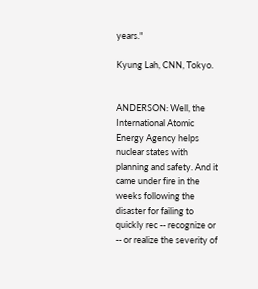years."

Kyung Lah, CNN, Tokyo.


ANDERSON: Well, the International Atomic Energy Agency helps nuclear states with planning and safety. And it came under fire in the weeks following the disaster for failing to quickly rec -- recognize or -- or realize the severity of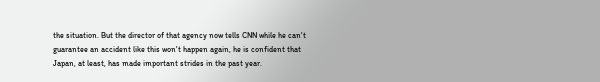the situation. But the director of that agency now tells CNN while he can't guarantee an accident like this won't happen again, he is confident that Japan, at least, has made important strides in the past year.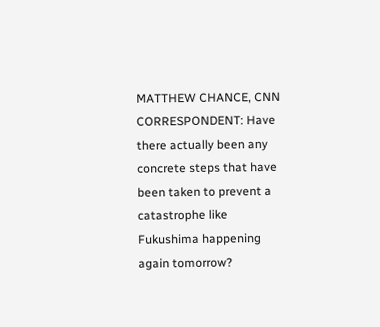MATTHEW CHANCE, CNN CORRESPONDENT: Have there actually been any concrete steps that have been taken to prevent a catastrophe like Fukushima happening again tomorrow?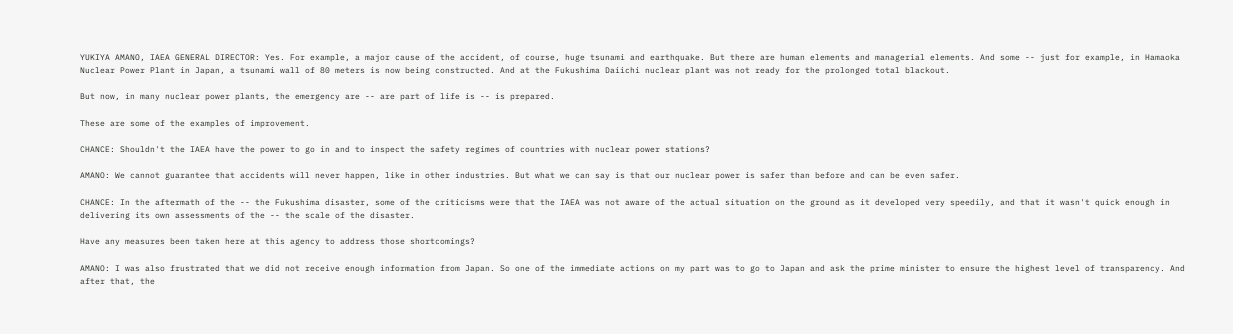YUKIYA AMANO, IAEA GENERAL DIRECTOR: Yes. For example, a major cause of the accident, of course, huge tsunami and earthquake. But there are human elements and managerial elements. And some -- just for example, in Hamaoka Nuclear Power Plant in Japan, a tsunami wall of 80 meters is now being constructed. And at the Fukushima Daiichi nuclear plant was not ready for the prolonged total blackout.

But now, in many nuclear power plants, the emergency are -- are part of life is -- is prepared.

These are some of the examples of improvement.

CHANCE: Shouldn't the IAEA have the power to go in and to inspect the safety regimes of countries with nuclear power stations?

AMANO: We cannot guarantee that accidents will never happen, like in other industries. But what we can say is that our nuclear power is safer than before and can be even safer.

CHANCE: In the aftermath of the -- the Fukushima disaster, some of the criticisms were that the IAEA was not aware of the actual situation on the ground as it developed very speedily, and that it wasn't quick enough in delivering its own assessments of the -- the scale of the disaster.

Have any measures been taken here at this agency to address those shortcomings?

AMANO: I was also frustrated that we did not receive enough information from Japan. So one of the immediate actions on my part was to go to Japan and ask the prime minister to ensure the highest level of transparency. And after that, the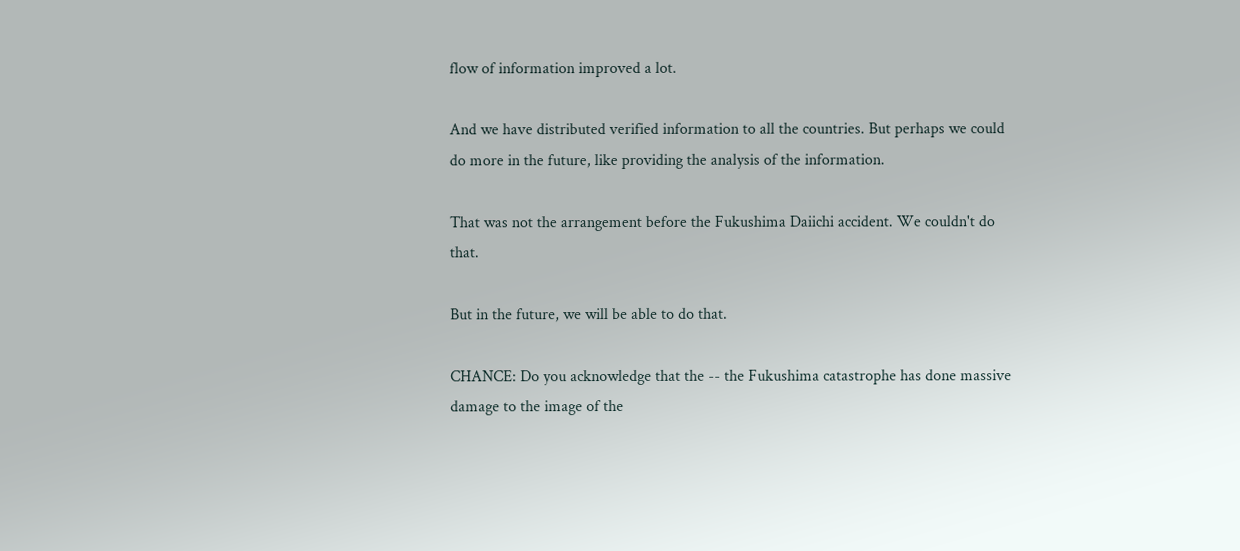flow of information improved a lot.

And we have distributed verified information to all the countries. But perhaps we could do more in the future, like providing the analysis of the information.

That was not the arrangement before the Fukushima Daiichi accident. We couldn't do that.

But in the future, we will be able to do that.

CHANCE: Do you acknowledge that the -- the Fukushima catastrophe has done massive damage to the image of the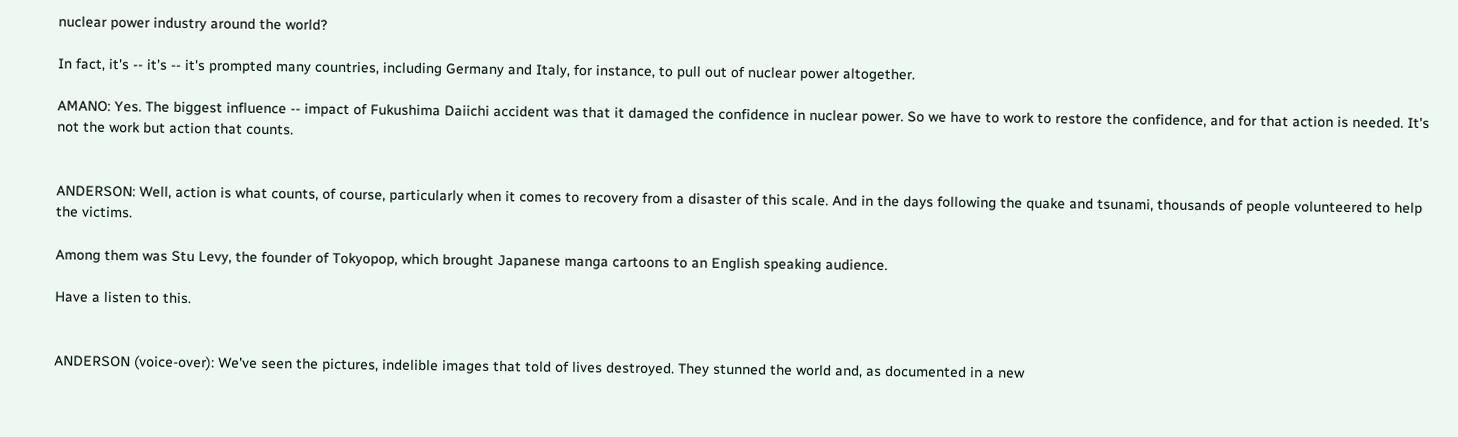nuclear power industry around the world?

In fact, it's -- it's -- it's prompted many countries, including Germany and Italy, for instance, to pull out of nuclear power altogether.

AMANO: Yes. The biggest influence -- impact of Fukushima Daiichi accident was that it damaged the confidence in nuclear power. So we have to work to restore the confidence, and for that action is needed. It's not the work but action that counts.


ANDERSON: Well, action is what counts, of course, particularly when it comes to recovery from a disaster of this scale. And in the days following the quake and tsunami, thousands of people volunteered to help the victims.

Among them was Stu Levy, the founder of Tokyopop, which brought Japanese manga cartoons to an English speaking audience.

Have a listen to this.


ANDERSON (voice-over): We've seen the pictures, indelible images that told of lives destroyed. They stunned the world and, as documented in a new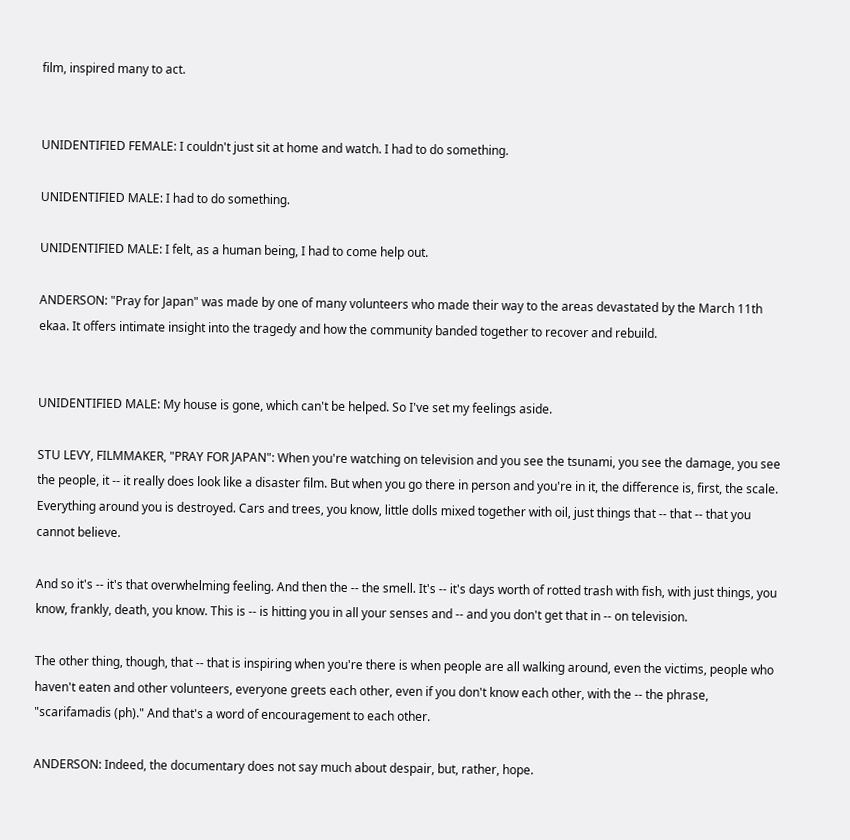film, inspired many to act.


UNIDENTIFIED FEMALE: I couldn't just sit at home and watch. I had to do something.

UNIDENTIFIED MALE: I had to do something.

UNIDENTIFIED MALE: I felt, as a human being, I had to come help out.

ANDERSON: "Pray for Japan" was made by one of many volunteers who made their way to the areas devastated by the March 11th ekaa. It offers intimate insight into the tragedy and how the community banded together to recover and rebuild.


UNIDENTIFIED MALE: My house is gone, which can't be helped. So I've set my feelings aside.

STU LEVY, FILMMAKER, "PRAY FOR JAPAN": When you're watching on television and you see the tsunami, you see the damage, you see the people, it -- it really does look like a disaster film. But when you go there in person and you're in it, the difference is, first, the scale. Everything around you is destroyed. Cars and trees, you know, little dolls mixed together with oil, just things that -- that -- that you cannot believe.

And so it's -- it's that overwhelming feeling. And then the -- the smell. It's -- it's days worth of rotted trash with fish, with just things, you know, frankly, death, you know. This is -- is hitting you in all your senses and -- and you don't get that in -- on television.

The other thing, though, that -- that is inspiring when you're there is when people are all walking around, even the victims, people who haven't eaten and other volunteers, everyone greets each other, even if you don't know each other, with the -- the phrase, "scarifamadis (ph)." And that's a word of encouragement to each other.

ANDERSON: Indeed, the documentary does not say much about despair, but, rather, hope.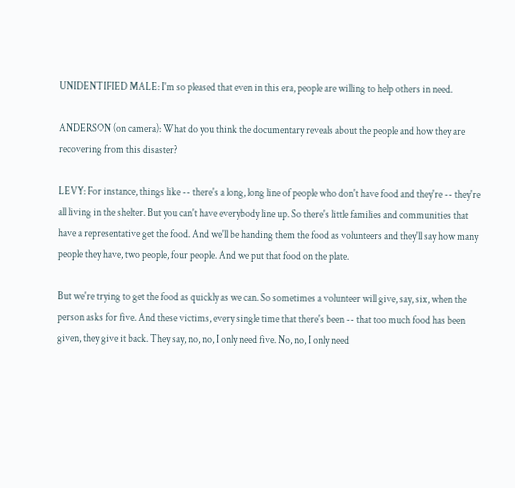UNIDENTIFIED MALE: I'm so pleased that even in this era, people are willing to help others in need.

ANDERSON (on camera): What do you think the documentary reveals about the people and how they are recovering from this disaster?

LEVY: For instance, things like -- there's a long, long line of people who don't have food and they're -- they're all living in the shelter. But you can't have everybody line up. So there's little families and communities that have a representative get the food. And we'll be handing them the food as volunteers and they'll say how many people they have, two people, four people. And we put that food on the plate.

But we're trying to get the food as quickly as we can. So sometimes a volunteer will give, say, six, when the person asks for five. And these victims, every single time that there's been -- that too much food has been given, they give it back. They say, no, no, I only need five. No, no, I only need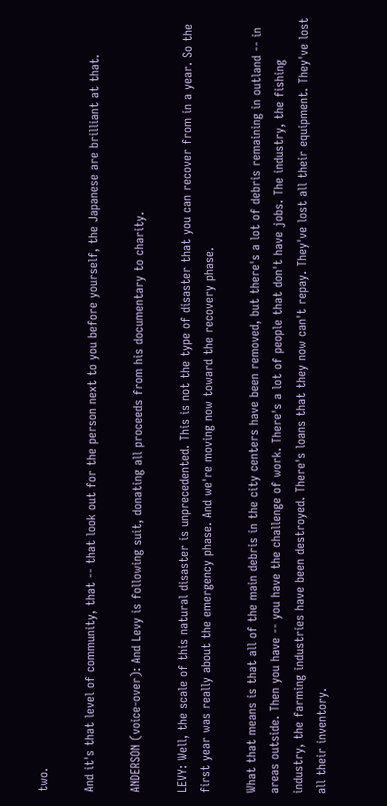two.

And it's that level of community, that -- that look out for the person next to you before yourself, the Japanese are brilliant at that.

ANDERSON (voice-over): And Levy is following suit, donating all proceeds from his documentary to charity.

LEVY: Well, the scale of this natural disaster is unprecedented. This is not the type of disaster that you can recover from in a year. So the first year was really about the emergency phase. And we're moving now toward the recovery phase.

What that means is that all of the main debris in the city centers have been removed, but there's a lot of debris remaining in outland -- in areas outside. Then you have -- you have the challenge of work. There's a lot of people that don't have jobs. The industry, the fishing industry, the farming industries have been destroyed. There's loans that they now can't repay. They've lost all their equipment. They've lost all their inventory.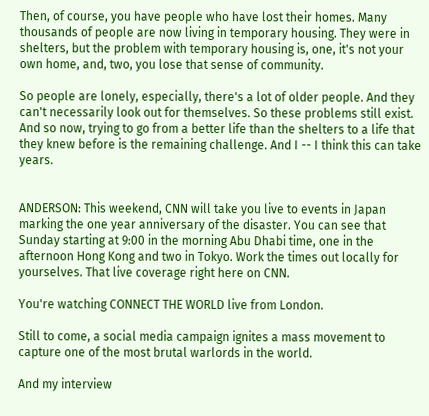Then, of course, you have people who have lost their homes. Many thousands of people are now living in temporary housing. They were in shelters, but the problem with temporary housing is, one, it's not your own home, and, two, you lose that sense of community.

So people are lonely, especially, there's a lot of older people. And they can't necessarily look out for themselves. So these problems still exist. And so now, trying to go from a better life than the shelters to a life that they knew before is the remaining challenge. And I -- I think this can take years.


ANDERSON: This weekend, CNN will take you live to events in Japan marking the one year anniversary of the disaster. You can see that Sunday starting at 9:00 in the morning Abu Dhabi time, one in the afternoon Hong Kong and two in Tokyo. Work the times out locally for yourselves. That live coverage right here on CNN.

You're watching CONNECT THE WORLD live from London.

Still to come, a social media campaign ignites a mass movement to capture one of the most brutal warlords in the world.

And my interview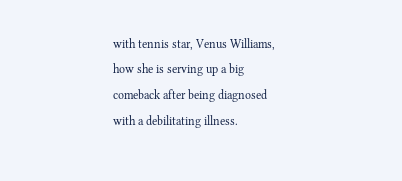with tennis star, Venus Williams, how she is serving up a big comeback after being diagnosed with a debilitating illness.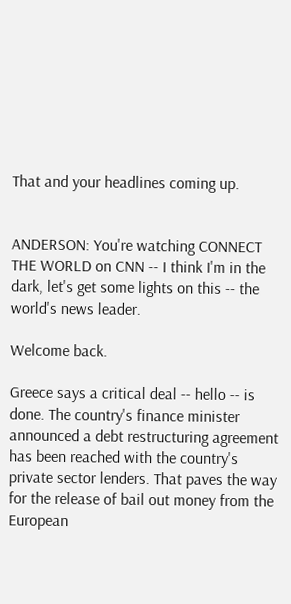That and your headlines coming up.


ANDERSON: You're watching CONNECT THE WORLD on CNN -- I think I'm in the dark, let's get some lights on this -- the world's news leader.

Welcome back.

Greece says a critical deal -- hello -- is done. The country's finance minister announced a debt restructuring agreement has been reached with the country's private sector lenders. That paves the way for the release of bail out money from the European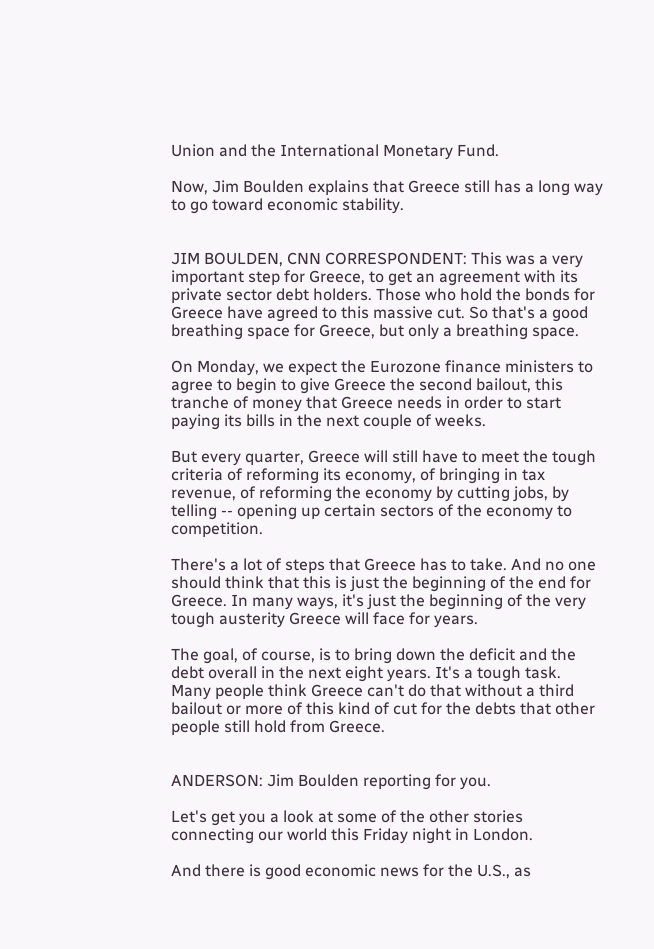Union and the International Monetary Fund.

Now, Jim Boulden explains that Greece still has a long way to go toward economic stability.


JIM BOULDEN, CNN CORRESPONDENT: This was a very important step for Greece, to get an agreement with its private sector debt holders. Those who hold the bonds for Greece have agreed to this massive cut. So that's a good breathing space for Greece, but only a breathing space.

On Monday, we expect the Eurozone finance ministers to agree to begin to give Greece the second bailout, this tranche of money that Greece needs in order to start paying its bills in the next couple of weeks.

But every quarter, Greece will still have to meet the tough criteria of reforming its economy, of bringing in tax revenue, of reforming the economy by cutting jobs, by telling -- opening up certain sectors of the economy to competition.

There's a lot of steps that Greece has to take. And no one should think that this is just the beginning of the end for Greece. In many ways, it's just the beginning of the very tough austerity Greece will face for years.

The goal, of course, is to bring down the deficit and the debt overall in the next eight years. It's a tough task. Many people think Greece can't do that without a third bailout or more of this kind of cut for the debts that other people still hold from Greece.


ANDERSON: Jim Boulden reporting for you.

Let's get you a look at some of the other stories connecting our world this Friday night in London.

And there is good economic news for the U.S., as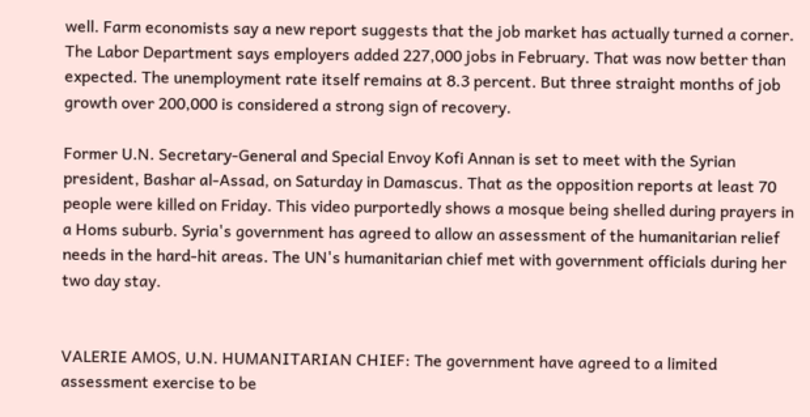well. Farm economists say a new report suggests that the job market has actually turned a corner. The Labor Department says employers added 227,000 jobs in February. That was now better than expected. The unemployment rate itself remains at 8.3 percent. But three straight months of job growth over 200,000 is considered a strong sign of recovery.

Former U.N. Secretary-General and Special Envoy Kofi Annan is set to meet with the Syrian president, Bashar al-Assad, on Saturday in Damascus. That as the opposition reports at least 70 people were killed on Friday. This video purportedly shows a mosque being shelled during prayers in a Homs suburb. Syria's government has agreed to allow an assessment of the humanitarian relief needs in the hard-hit areas. The UN's humanitarian chief met with government officials during her two day stay.


VALERIE AMOS, U.N. HUMANITARIAN CHIEF: The government have agreed to a limited assessment exercise to be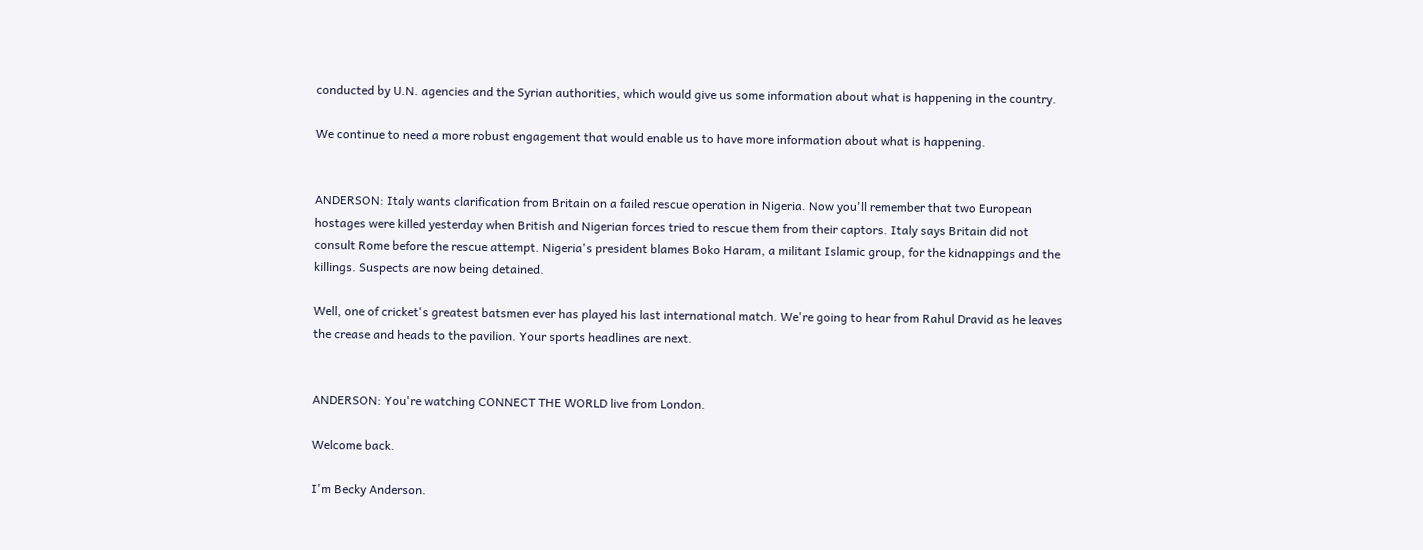conducted by U.N. agencies and the Syrian authorities, which would give us some information about what is happening in the country.

We continue to need a more robust engagement that would enable us to have more information about what is happening.


ANDERSON: Italy wants clarification from Britain on a failed rescue operation in Nigeria. Now you'll remember that two European hostages were killed yesterday when British and Nigerian forces tried to rescue them from their captors. Italy says Britain did not consult Rome before the rescue attempt. Nigeria's president blames Boko Haram, a militant Islamic group, for the kidnappings and the killings. Suspects are now being detained.

Well, one of cricket's greatest batsmen ever has played his last international match. We're going to hear from Rahul Dravid as he leaves the crease and heads to the pavilion. Your sports headlines are next.


ANDERSON: You're watching CONNECT THE WORLD live from London.

Welcome back.

I'm Becky Anderson.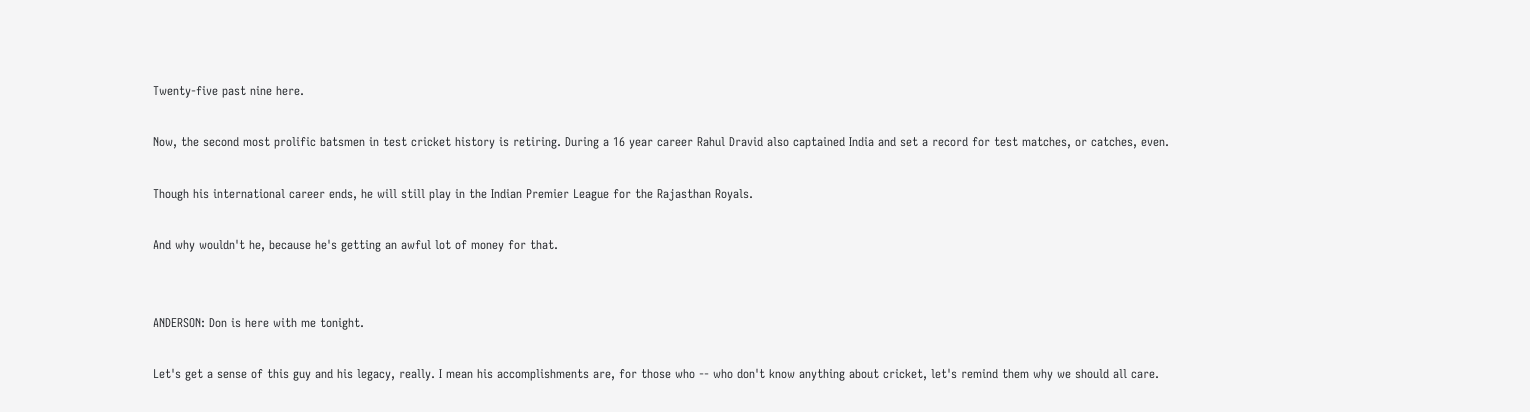Twenty-five past nine here.

Now, the second most prolific batsmen in test cricket history is retiring. During a 16 year career Rahul Dravid also captained India and set a record for test matches, or catches, even.

Though his international career ends, he will still play in the Indian Premier League for the Rajasthan Royals.

And why wouldn't he, because he's getting an awful lot of money for that.


ANDERSON: Don is here with me tonight.

Let's get a sense of this guy and his legacy, really. I mean his accomplishments are, for those who -- who don't know anything about cricket, let's remind them why we should all care.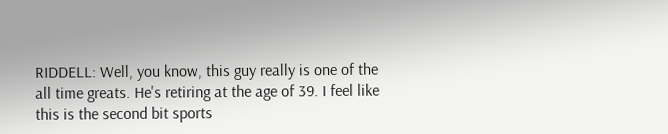RIDDELL: Well, you know, this guy really is one of the all time greats. He's retiring at the age of 39. I feel like this is the second bit sports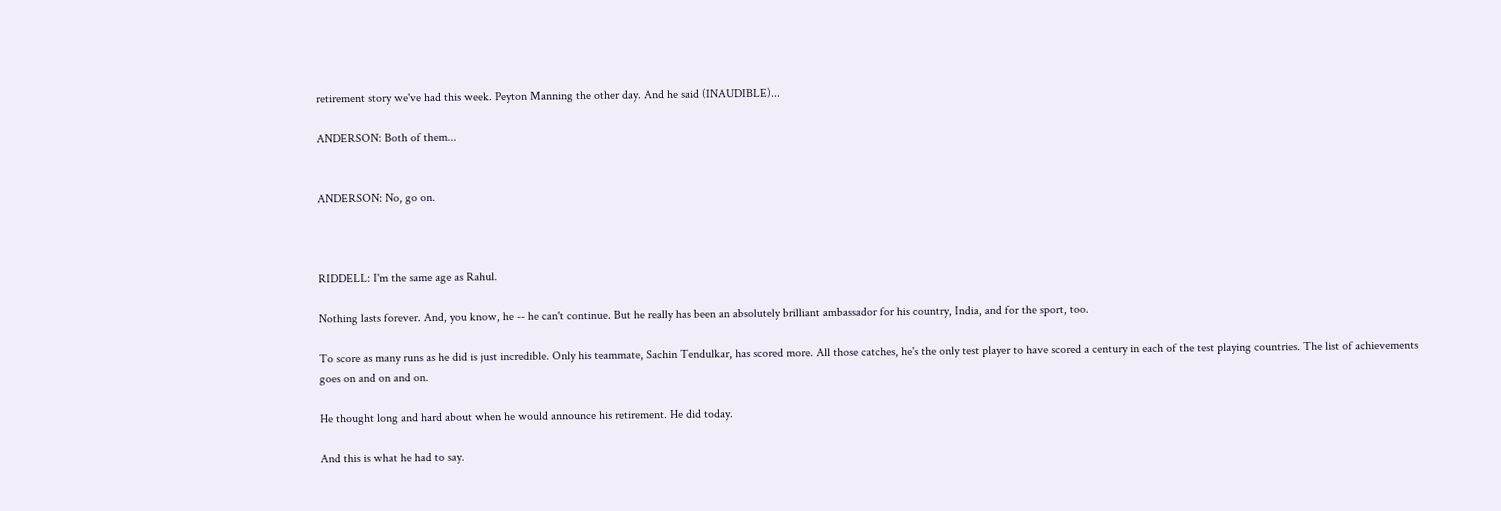retirement story we've had this week. Peyton Manning the other day. And he said (INAUDIBLE)...

ANDERSON: Both of them...


ANDERSON: No, go on.



RIDDELL: I'm the same age as Rahul.

Nothing lasts forever. And, you know, he -- he can't continue. But he really has been an absolutely brilliant ambassador for his country, India, and for the sport, too.

To score as many runs as he did is just incredible. Only his teammate, Sachin Tendulkar, has scored more. All those catches, he's the only test player to have scored a century in each of the test playing countries. The list of achievements goes on and on and on.

He thought long and hard about when he would announce his retirement. He did today.

And this is what he had to say.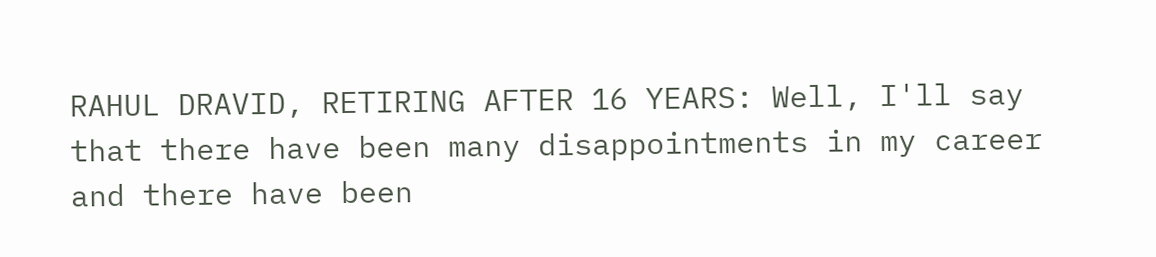RAHUL DRAVID, RETIRING AFTER 16 YEARS: Well, I'll say that there have been many disappointments in my career and there have been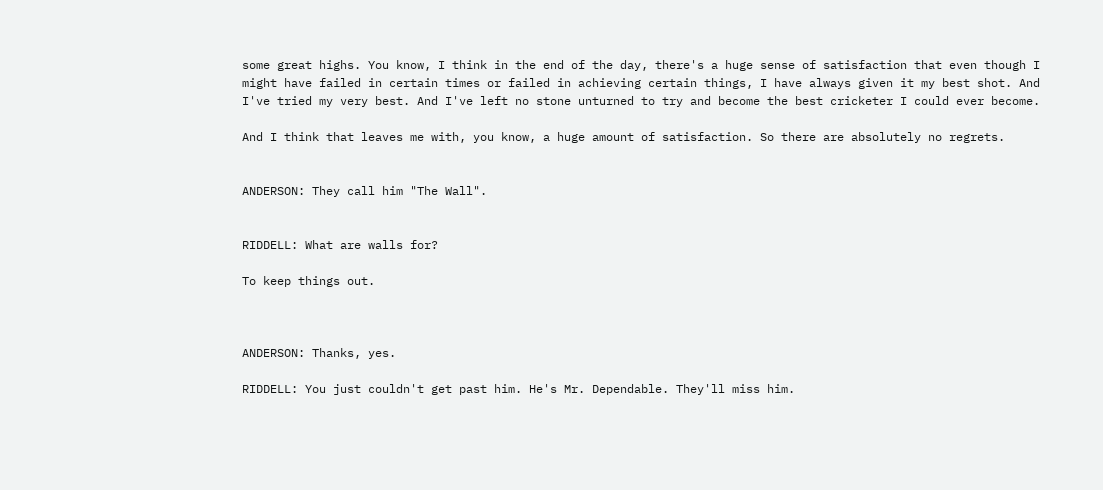some great highs. You know, I think in the end of the day, there's a huge sense of satisfaction that even though I might have failed in certain times or failed in achieving certain things, I have always given it my best shot. And I've tried my very best. And I've left no stone unturned to try and become the best cricketer I could ever become.

And I think that leaves me with, you know, a huge amount of satisfaction. So there are absolutely no regrets.


ANDERSON: They call him "The Wall".


RIDDELL: What are walls for?

To keep things out.



ANDERSON: Thanks, yes.

RIDDELL: You just couldn't get past him. He's Mr. Dependable. They'll miss him.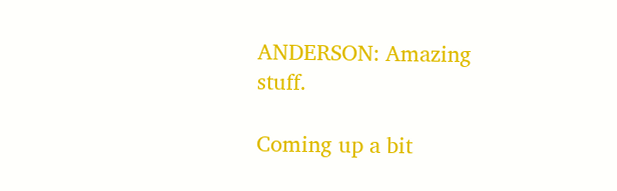ANDERSON: Amazing stuff.

Coming up a bit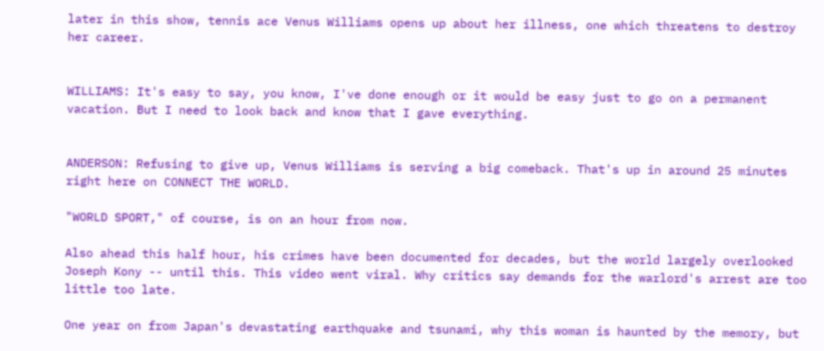later in this show, tennis ace Venus Williams opens up about her illness, one which threatens to destroy her career.


WILLIAMS: It's easy to say, you know, I've done enough or it would be easy just to go on a permanent vacation. But I need to look back and know that I gave everything.


ANDERSON: Refusing to give up, Venus Williams is serving a big comeback. That's up in around 25 minutes right here on CONNECT THE WORLD.

"WORLD SPORT," of course, is on an hour from now.

Also ahead this half hour, his crimes have been documented for decades, but the world largely overlooked Joseph Kony -- until this. This video went viral. Why critics say demands for the warlord's arrest are too little too late.

One year on from Japan's devastating earthquake and tsunami, why this woman is haunted by the memory, but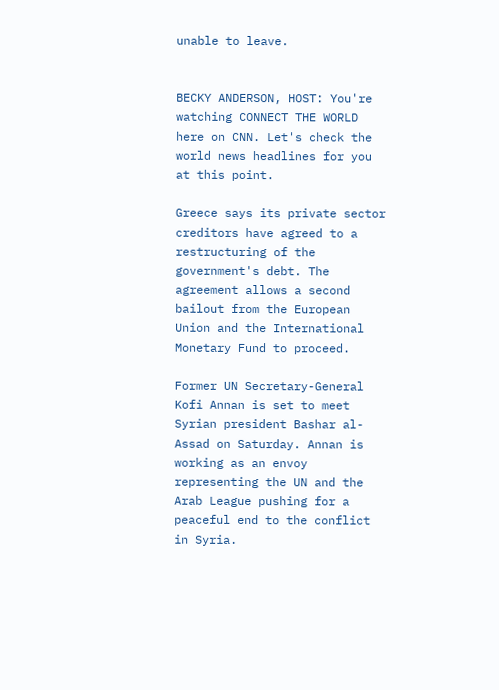unable to leave.


BECKY ANDERSON, HOST: You're watching CONNECT THE WORLD here on CNN. Let's check the world news headlines for you at this point.

Greece says its private sector creditors have agreed to a restructuring of the government's debt. The agreement allows a second bailout from the European Union and the International Monetary Fund to proceed.

Former UN Secretary-General Kofi Annan is set to meet Syrian president Bashar al-Assad on Saturday. Annan is working as an envoy representing the UN and the Arab League pushing for a peaceful end to the conflict in Syria.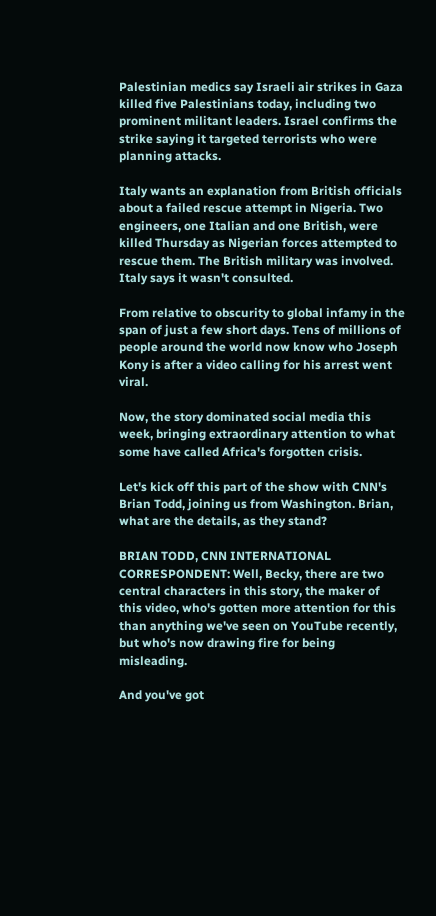Palestinian medics say Israeli air strikes in Gaza killed five Palestinians today, including two prominent militant leaders. Israel confirms the strike saying it targeted terrorists who were planning attacks.

Italy wants an explanation from British officials about a failed rescue attempt in Nigeria. Two engineers, one Italian and one British, were killed Thursday as Nigerian forces attempted to rescue them. The British military was involved. Italy says it wasn't consulted.

From relative to obscurity to global infamy in the span of just a few short days. Tens of millions of people around the world now know who Joseph Kony is after a video calling for his arrest went viral.

Now, the story dominated social media this week, bringing extraordinary attention to what some have called Africa's forgotten crisis.

Let's kick off this part of the show with CNN's Brian Todd, joining us from Washington. Brian, what are the details, as they stand?

BRIAN TODD, CNN INTERNATIONAL CORRESPONDENT: Well, Becky, there are two central characters in this story, the maker of this video, who's gotten more attention for this than anything we've seen on YouTube recently, but who's now drawing fire for being misleading.

And you've got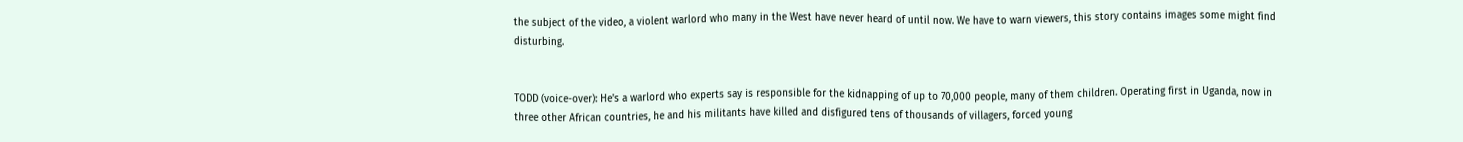the subject of the video, a violent warlord who many in the West have never heard of until now. We have to warn viewers, this story contains images some might find disturbing.


TODD (voice-over): He's a warlord who experts say is responsible for the kidnapping of up to 70,000 people, many of them children. Operating first in Uganda, now in three other African countries, he and his militants have killed and disfigured tens of thousands of villagers, forced young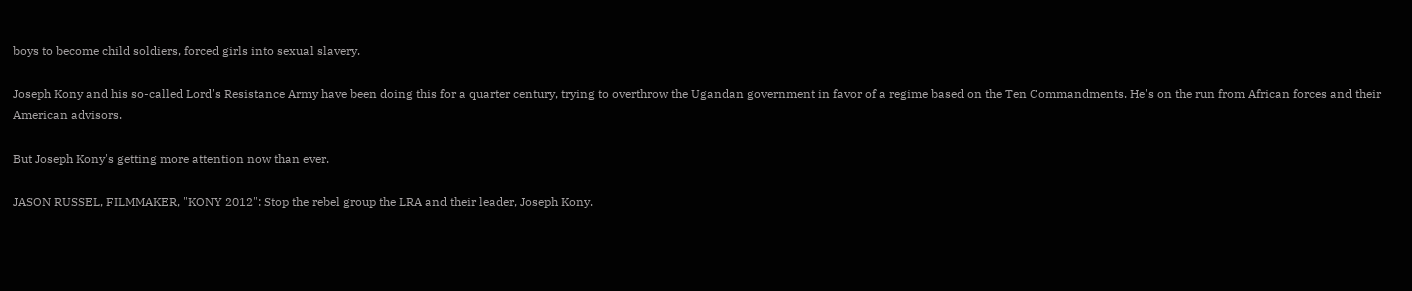boys to become child soldiers, forced girls into sexual slavery.

Joseph Kony and his so-called Lord's Resistance Army have been doing this for a quarter century, trying to overthrow the Ugandan government in favor of a regime based on the Ten Commandments. He's on the run from African forces and their American advisors.

But Joseph Kony's getting more attention now than ever.

JASON RUSSEL, FILMMAKER, "KONY 2012": Stop the rebel group the LRA and their leader, Joseph Kony.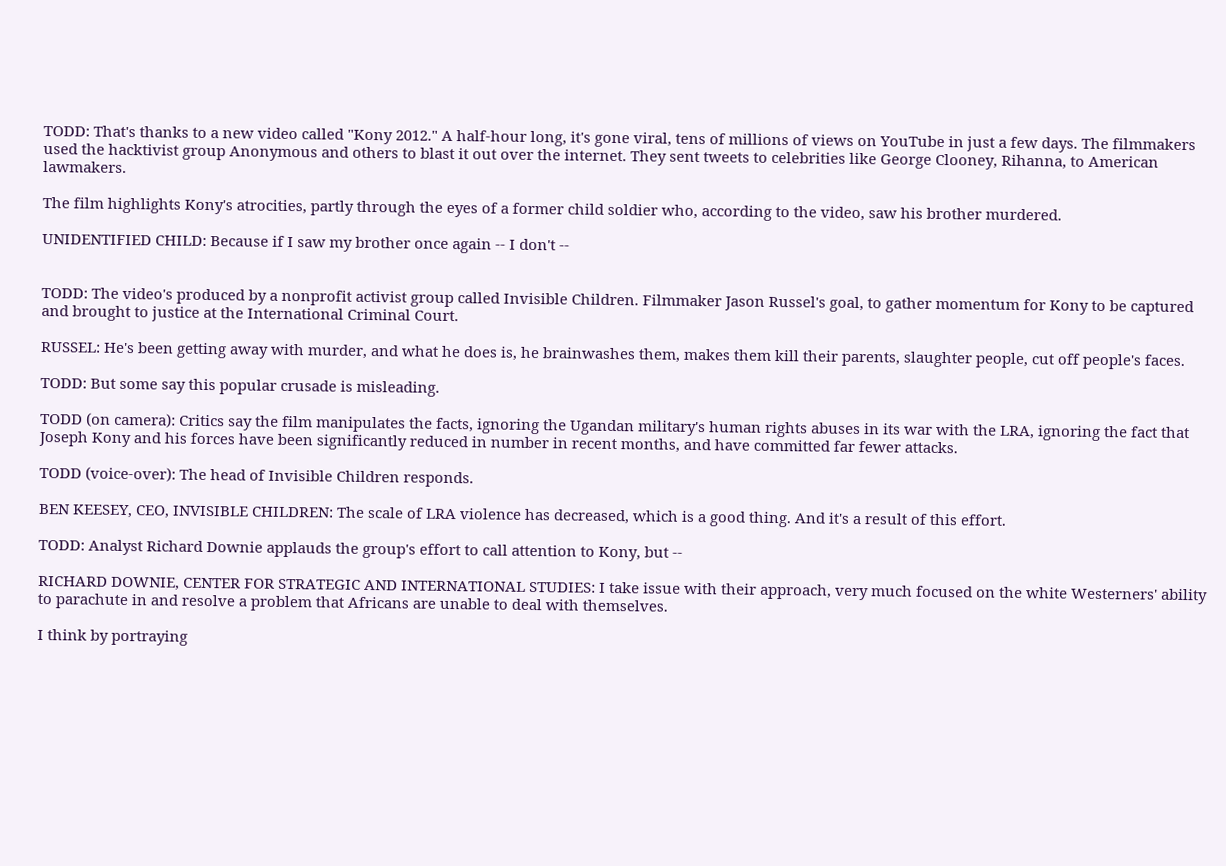TODD: That's thanks to a new video called "Kony 2012." A half-hour long, it's gone viral, tens of millions of views on YouTube in just a few days. The filmmakers used the hacktivist group Anonymous and others to blast it out over the internet. They sent tweets to celebrities like George Clooney, Rihanna, to American lawmakers.

The film highlights Kony's atrocities, partly through the eyes of a former child soldier who, according to the video, saw his brother murdered.

UNIDENTIFIED CHILD: Because if I saw my brother once again -- I don't --


TODD: The video's produced by a nonprofit activist group called Invisible Children. Filmmaker Jason Russel's goal, to gather momentum for Kony to be captured and brought to justice at the International Criminal Court.

RUSSEL: He's been getting away with murder, and what he does is, he brainwashes them, makes them kill their parents, slaughter people, cut off people's faces.

TODD: But some say this popular crusade is misleading.

TODD (on camera): Critics say the film manipulates the facts, ignoring the Ugandan military's human rights abuses in its war with the LRA, ignoring the fact that Joseph Kony and his forces have been significantly reduced in number in recent months, and have committed far fewer attacks.

TODD (voice-over): The head of Invisible Children responds.

BEN KEESEY, CEO, INVISIBLE CHILDREN: The scale of LRA violence has decreased, which is a good thing. And it's a result of this effort.

TODD: Analyst Richard Downie applauds the group's effort to call attention to Kony, but --

RICHARD DOWNIE, CENTER FOR STRATEGIC AND INTERNATIONAL STUDIES: I take issue with their approach, very much focused on the white Westerners' ability to parachute in and resolve a problem that Africans are unable to deal with themselves.

I think by portraying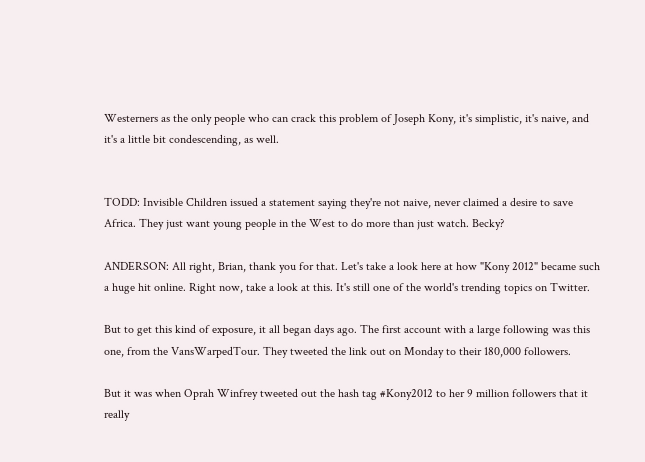Westerners as the only people who can crack this problem of Joseph Kony, it's simplistic, it's naive, and it's a little bit condescending, as well.


TODD: Invisible Children issued a statement saying they're not naive, never claimed a desire to save Africa. They just want young people in the West to do more than just watch. Becky?

ANDERSON: All right, Brian, thank you for that. Let's take a look here at how "Kony 2012" became such a huge hit online. Right now, take a look at this. It's still one of the world's trending topics on Twitter.

But to get this kind of exposure, it all began days ago. The first account with a large following was this one, from the VansWarpedTour. They tweeted the link out on Monday to their 180,000 followers.

But it was when Oprah Winfrey tweeted out the hash tag #Kony2012 to her 9 million followers that it really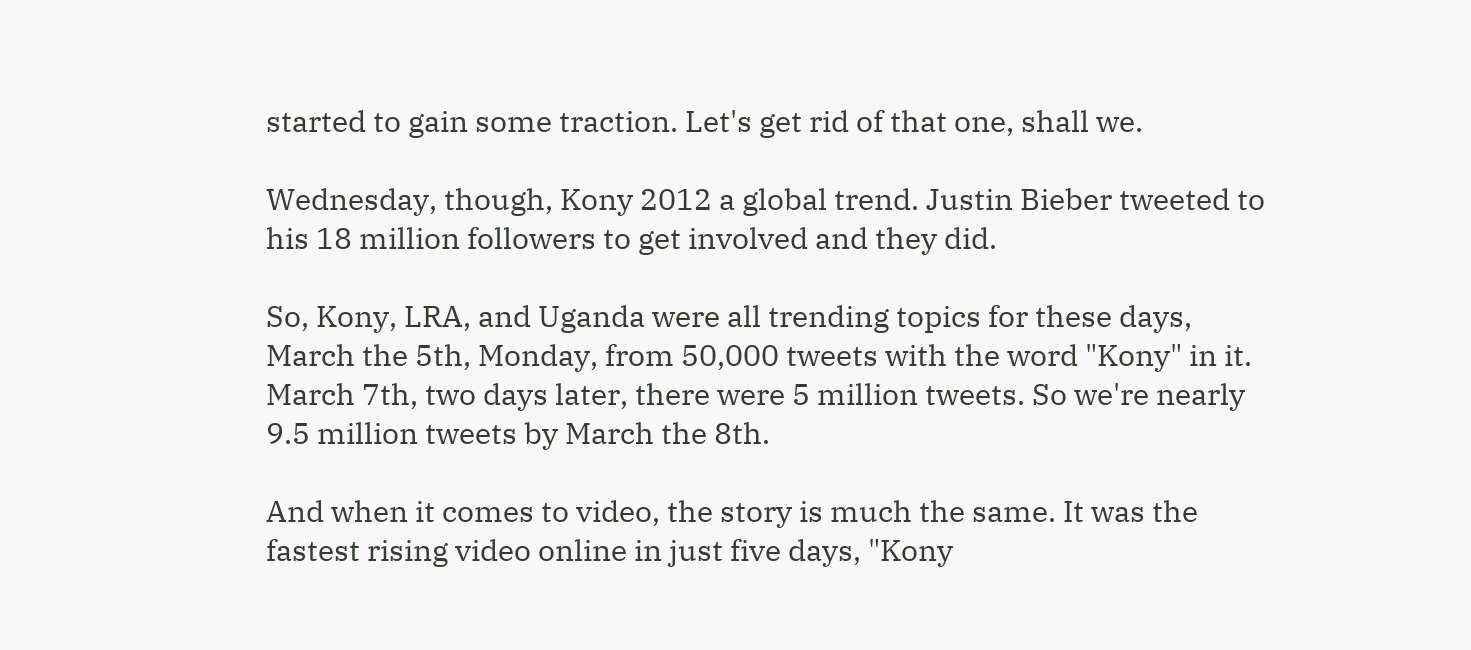started to gain some traction. Let's get rid of that one, shall we.

Wednesday, though, Kony 2012 a global trend. Justin Bieber tweeted to his 18 million followers to get involved and they did.

So, Kony, LRA, and Uganda were all trending topics for these days, March the 5th, Monday, from 50,000 tweets with the word "Kony" in it. March 7th, two days later, there were 5 million tweets. So we're nearly 9.5 million tweets by March the 8th.

And when it comes to video, the story is much the same. It was the fastest rising video online in just five days, "Kony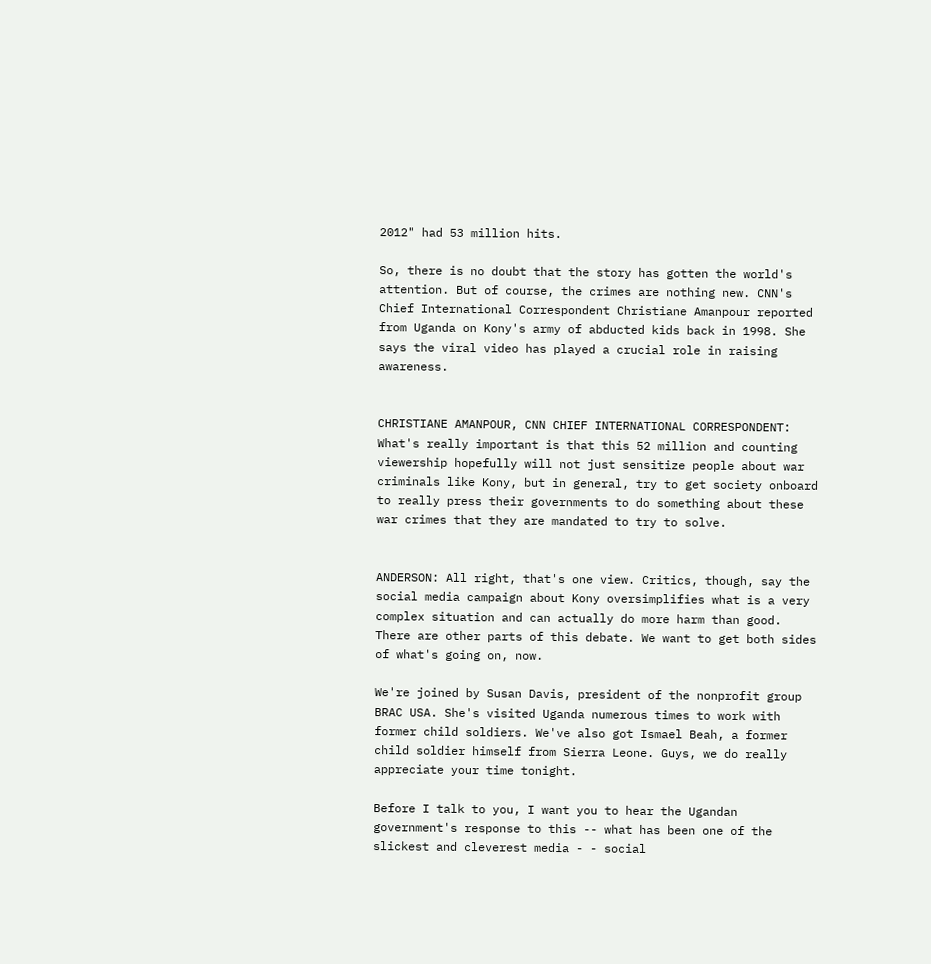2012" had 53 million hits.

So, there is no doubt that the story has gotten the world's attention. But of course, the crimes are nothing new. CNN's Chief International Correspondent Christiane Amanpour reported from Uganda on Kony's army of abducted kids back in 1998. She says the viral video has played a crucial role in raising awareness.


CHRISTIANE AMANPOUR, CNN CHIEF INTERNATIONAL CORRESPONDENT: What's really important is that this 52 million and counting viewership hopefully will not just sensitize people about war criminals like Kony, but in general, try to get society onboard to really press their governments to do something about these war crimes that they are mandated to try to solve.


ANDERSON: All right, that's one view. Critics, though, say the social media campaign about Kony oversimplifies what is a very complex situation and can actually do more harm than good. There are other parts of this debate. We want to get both sides of what's going on, now.

We're joined by Susan Davis, president of the nonprofit group BRAC USA. She's visited Uganda numerous times to work with former child soldiers. We've also got Ismael Beah, a former child soldier himself from Sierra Leone. Guys, we do really appreciate your time tonight.

Before I talk to you, I want you to hear the Ugandan government's response to this -- what has been one of the slickest and cleverest media - - social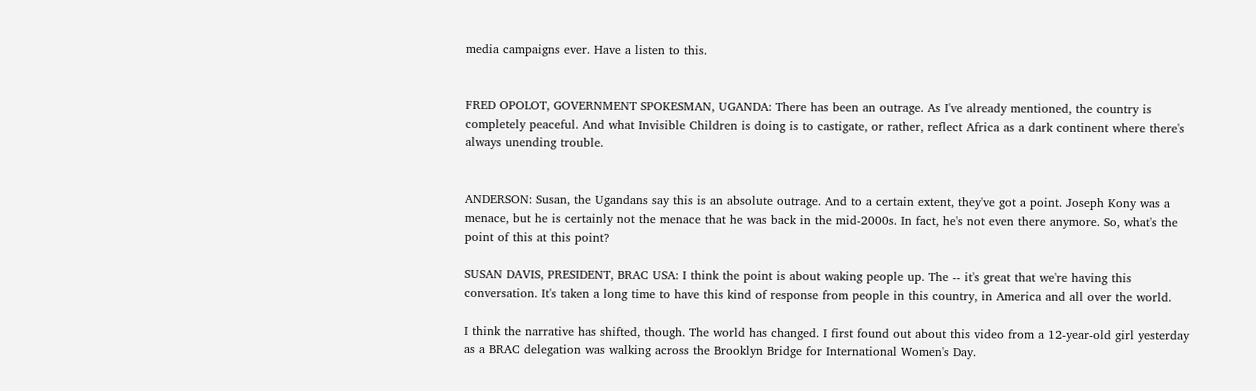media campaigns ever. Have a listen to this.


FRED OPOLOT, GOVERNMENT SPOKESMAN, UGANDA: There has been an outrage. As I've already mentioned, the country is completely peaceful. And what Invisible Children is doing is to castigate, or rather, reflect Africa as a dark continent where there's always unending trouble.


ANDERSON: Susan, the Ugandans say this is an absolute outrage. And to a certain extent, they've got a point. Joseph Kony was a menace, but he is certainly not the menace that he was back in the mid-2000s. In fact, he's not even there anymore. So, what's the point of this at this point?

SUSAN DAVIS, PRESIDENT, BRAC USA: I think the point is about waking people up. The -- it's great that we're having this conversation. It's taken a long time to have this kind of response from people in this country, in America and all over the world.

I think the narrative has shifted, though. The world has changed. I first found out about this video from a 12-year-old girl yesterday as a BRAC delegation was walking across the Brooklyn Bridge for International Women's Day.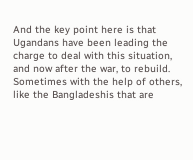And the key point here is that Ugandans have been leading the charge to deal with this situation, and now after the war, to rebuild. Sometimes with the help of others, like the Bangladeshis that are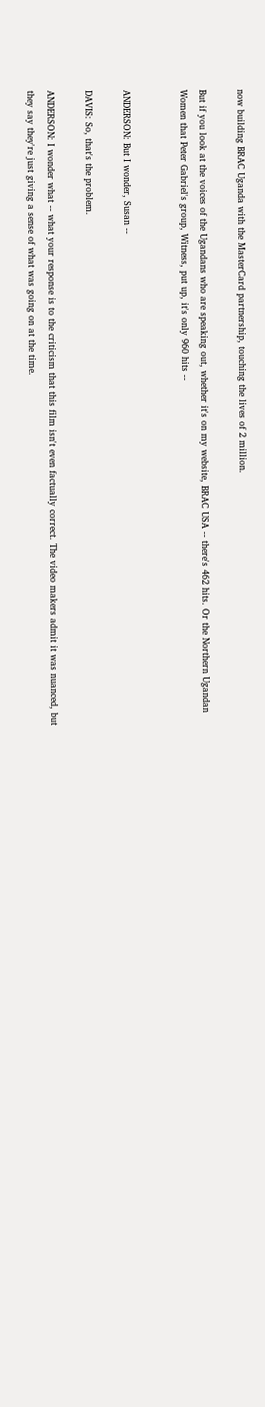now building BRAC Uganda with the MasterCard partnership, touching the lives of 2 million.

But if you look at the voices of the Ugandans who are speaking out, whether it's on my website, BRAC USA -- there's 462 hits. Or the Northern Ugandan Women that Peter Gabriel's group, Witness, put up, it's only 960 hits --


ANDERSON: But I wonder, Susan --

DAVIS: So, that's the problem.

ANDERSON: I wonder what -- what your response is to the criticism that this film isn't even factually correct. The video makers admit it was nuanced, but they say they're just giving a sense of what was going on at the time.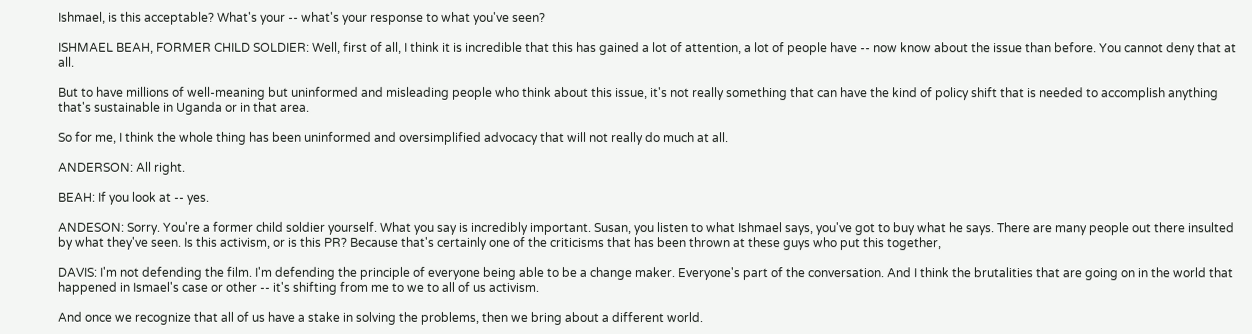Ishmael, is this acceptable? What's your -- what's your response to what you've seen?

ISHMAEL BEAH, FORMER CHILD SOLDIER: Well, first of all, I think it is incredible that this has gained a lot of attention, a lot of people have -- now know about the issue than before. You cannot deny that at all.

But to have millions of well-meaning but uninformed and misleading people who think about this issue, it's not really something that can have the kind of policy shift that is needed to accomplish anything that's sustainable in Uganda or in that area.

So for me, I think the whole thing has been uninformed and oversimplified advocacy that will not really do much at all.

ANDERSON: All right.

BEAH: If you look at -- yes.

ANDESON: Sorry. You're a former child soldier yourself. What you say is incredibly important. Susan, you listen to what Ishmael says, you've got to buy what he says. There are many people out there insulted by what they've seen. Is this activism, or is this PR? Because that's certainly one of the criticisms that has been thrown at these guys who put this together,

DAVIS: I'm not defending the film. I'm defending the principle of everyone being able to be a change maker. Everyone's part of the conversation. And I think the brutalities that are going on in the world that happened in Ismael's case or other -- it's shifting from me to we to all of us activism.

And once we recognize that all of us have a stake in solving the problems, then we bring about a different world.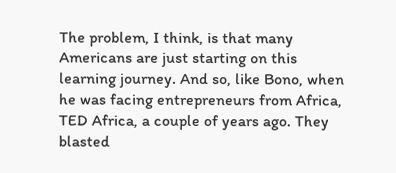The problem, I think, is that many Americans are just starting on this learning journey. And so, like Bono, when he was facing entrepreneurs from Africa, TED Africa, a couple of years ago. They blasted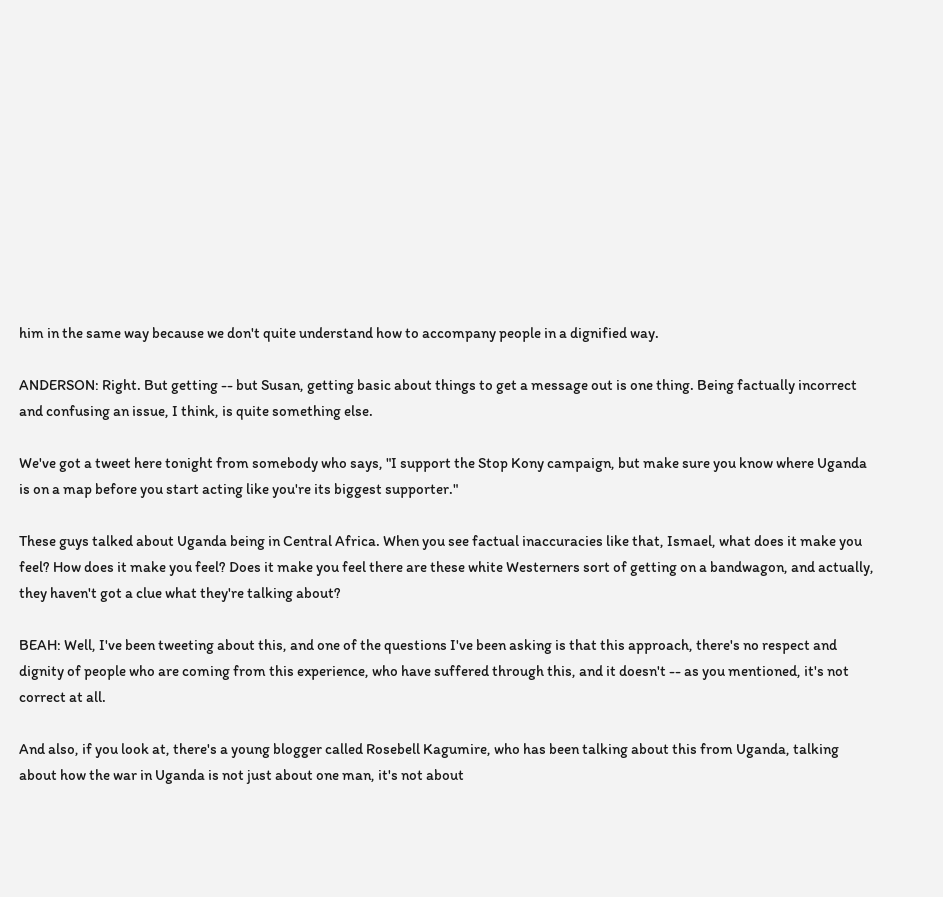him in the same way because we don't quite understand how to accompany people in a dignified way.

ANDERSON: Right. But getting -- but Susan, getting basic about things to get a message out is one thing. Being factually incorrect and confusing an issue, I think, is quite something else.

We've got a tweet here tonight from somebody who says, "I support the Stop Kony campaign, but make sure you know where Uganda is on a map before you start acting like you're its biggest supporter."

These guys talked about Uganda being in Central Africa. When you see factual inaccuracies like that, Ismael, what does it make you feel? How does it make you feel? Does it make you feel there are these white Westerners sort of getting on a bandwagon, and actually, they haven't got a clue what they're talking about?

BEAH: Well, I've been tweeting about this, and one of the questions I've been asking is that this approach, there's no respect and dignity of people who are coming from this experience, who have suffered through this, and it doesn't -- as you mentioned, it's not correct at all.

And also, if you look at, there's a young blogger called Rosebell Kagumire, who has been talking about this from Uganda, talking about how the war in Uganda is not just about one man, it's not about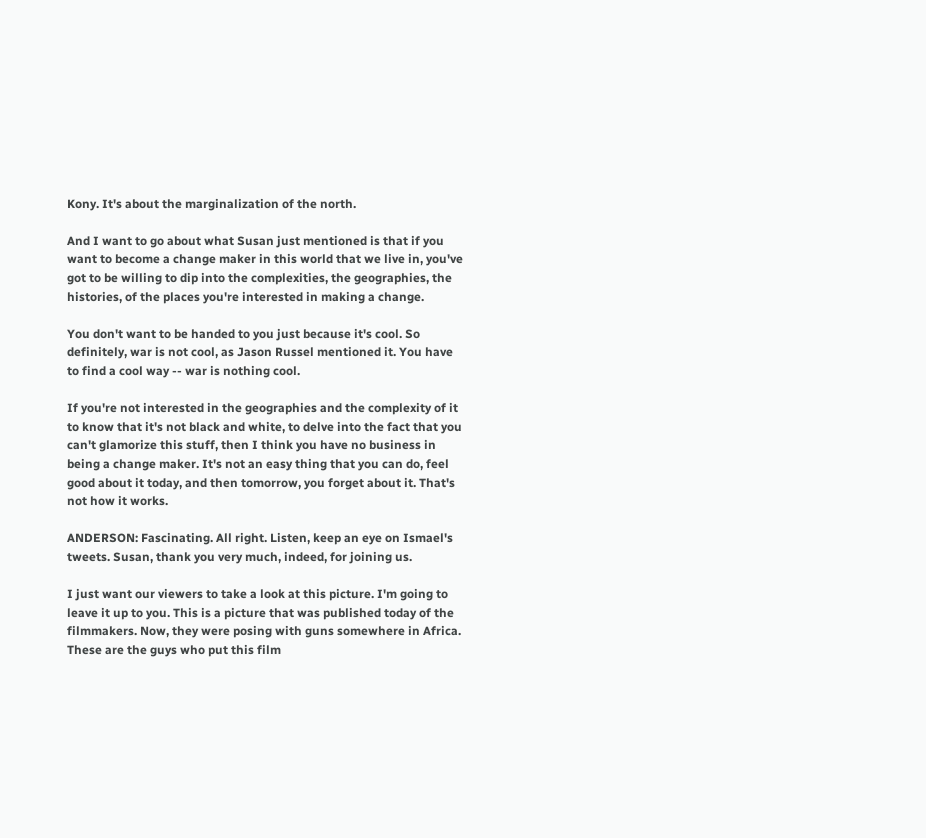Kony. It's about the marginalization of the north.

And I want to go about what Susan just mentioned is that if you want to become a change maker in this world that we live in, you've got to be willing to dip into the complexities, the geographies, the histories, of the places you're interested in making a change.

You don't want to be handed to you just because it's cool. So definitely, war is not cool, as Jason Russel mentioned it. You have to find a cool way -- war is nothing cool.

If you're not interested in the geographies and the complexity of it to know that it's not black and white, to delve into the fact that you can't glamorize this stuff, then I think you have no business in being a change maker. It's not an easy thing that you can do, feel good about it today, and then tomorrow, you forget about it. That's not how it works.

ANDERSON: Fascinating. All right. Listen, keep an eye on Ismael's tweets. Susan, thank you very much, indeed, for joining us.

I just want our viewers to take a look at this picture. I'm going to leave it up to you. This is a picture that was published today of the filmmakers. Now, they were posing with guns somewhere in Africa. These are the guys who put this film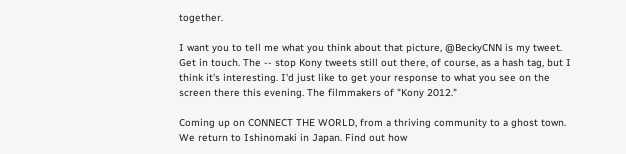together.

I want you to tell me what you think about that picture, @BeckyCNN is my tweet. Get in touch. The -- stop Kony tweets still out there, of course, as a hash tag, but I think it's interesting. I'd just like to get your response to what you see on the screen there this evening. The filmmakers of "Kony 2012."

Coming up on CONNECT THE WORLD, from a thriving community to a ghost town. We return to Ishinomaki in Japan. Find out how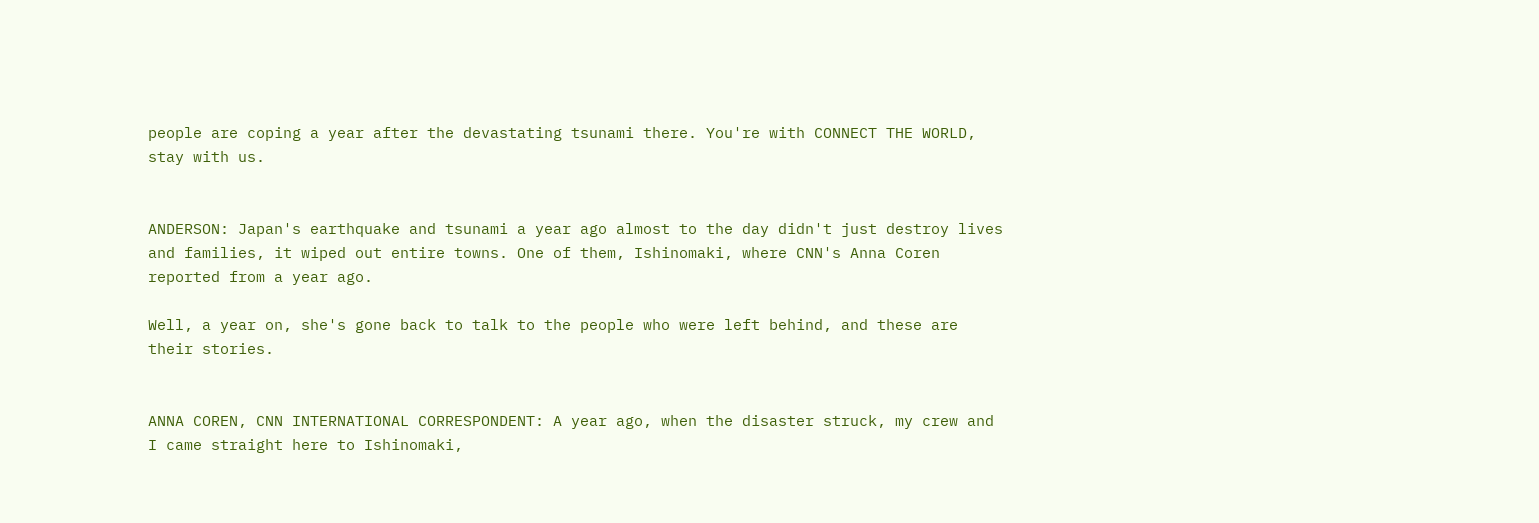people are coping a year after the devastating tsunami there. You're with CONNECT THE WORLD, stay with us.


ANDERSON: Japan's earthquake and tsunami a year ago almost to the day didn't just destroy lives and families, it wiped out entire towns. One of them, Ishinomaki, where CNN's Anna Coren reported from a year ago.

Well, a year on, she's gone back to talk to the people who were left behind, and these are their stories.


ANNA COREN, CNN INTERNATIONAL CORRESPONDENT: A year ago, when the disaster struck, my crew and I came straight here to Ishinomaki,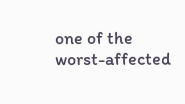one of the worst-affected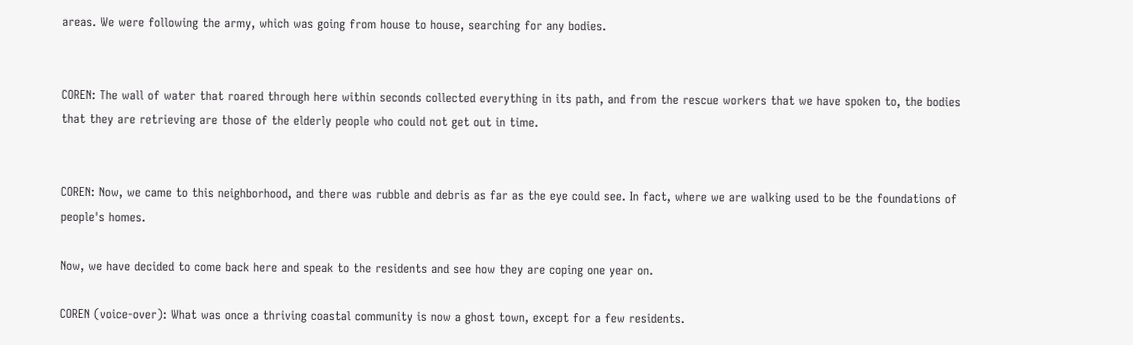areas. We were following the army, which was going from house to house, searching for any bodies.


COREN: The wall of water that roared through here within seconds collected everything in its path, and from the rescue workers that we have spoken to, the bodies that they are retrieving are those of the elderly people who could not get out in time.


COREN: Now, we came to this neighborhood, and there was rubble and debris as far as the eye could see. In fact, where we are walking used to be the foundations of people's homes.

Now, we have decided to come back here and speak to the residents and see how they are coping one year on.

COREN (voice-over): What was once a thriving coastal community is now a ghost town, except for a few residents.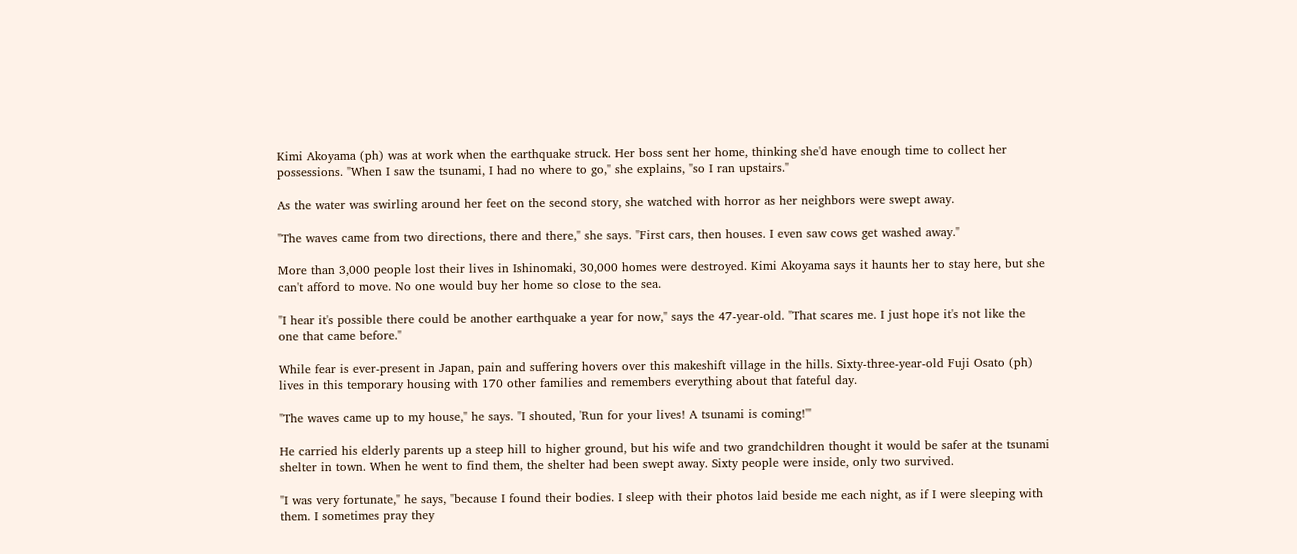Kimi Akoyama (ph) was at work when the earthquake struck. Her boss sent her home, thinking she'd have enough time to collect her possessions. "When I saw the tsunami, I had no where to go," she explains, "so I ran upstairs."

As the water was swirling around her feet on the second story, she watched with horror as her neighbors were swept away.

"The waves came from two directions, there and there," she says. "First cars, then houses. I even saw cows get washed away."

More than 3,000 people lost their lives in Ishinomaki, 30,000 homes were destroyed. Kimi Akoyama says it haunts her to stay here, but she can't afford to move. No one would buy her home so close to the sea.

"I hear it's possible there could be another earthquake a year for now," says the 47-year-old. "That scares me. I just hope it's not like the one that came before."

While fear is ever-present in Japan, pain and suffering hovers over this makeshift village in the hills. Sixty-three-year-old Fuji Osato (ph) lives in this temporary housing with 170 other families and remembers everything about that fateful day.

"The waves came up to my house," he says. "I shouted, 'Run for your lives! A tsunami is coming!'"

He carried his elderly parents up a steep hill to higher ground, but his wife and two grandchildren thought it would be safer at the tsunami shelter in town. When he went to find them, the shelter had been swept away. Sixty people were inside, only two survived.

"I was very fortunate," he says, "because I found their bodies. I sleep with their photos laid beside me each night, as if I were sleeping with them. I sometimes pray they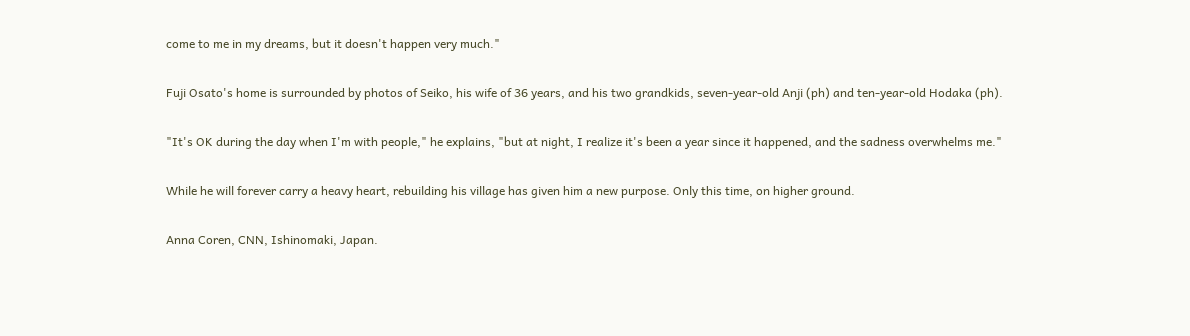come to me in my dreams, but it doesn't happen very much."

Fuji Osato's home is surrounded by photos of Seiko, his wife of 36 years, and his two grandkids, seven-year-old Anji (ph) and ten-year-old Hodaka (ph).

"It's OK during the day when I'm with people," he explains, "but at night, I realize it's been a year since it happened, and the sadness overwhelms me."

While he will forever carry a heavy heart, rebuilding his village has given him a new purpose. Only this time, on higher ground.

Anna Coren, CNN, Ishinomaki, Japan.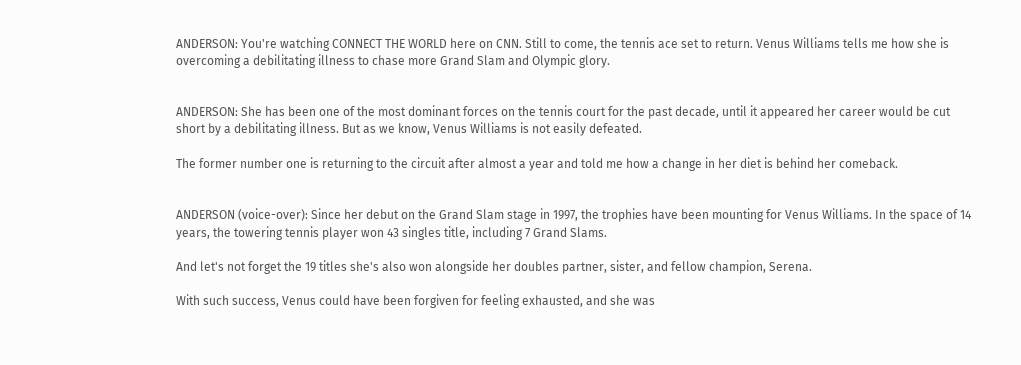ANDERSON: You're watching CONNECT THE WORLD here on CNN. Still to come, the tennis ace set to return. Venus Williams tells me how she is overcoming a debilitating illness to chase more Grand Slam and Olympic glory.


ANDERSON: She has been one of the most dominant forces on the tennis court for the past decade, until it appeared her career would be cut short by a debilitating illness. But as we know, Venus Williams is not easily defeated.

The former number one is returning to the circuit after almost a year and told me how a change in her diet is behind her comeback.


ANDERSON (voice-over): Since her debut on the Grand Slam stage in 1997, the trophies have been mounting for Venus Williams. In the space of 14 years, the towering tennis player won 43 singles title, including 7 Grand Slams.

And let's not forget the 19 titles she's also won alongside her doubles partner, sister, and fellow champion, Serena.

With such success, Venus could have been forgiven for feeling exhausted, and she was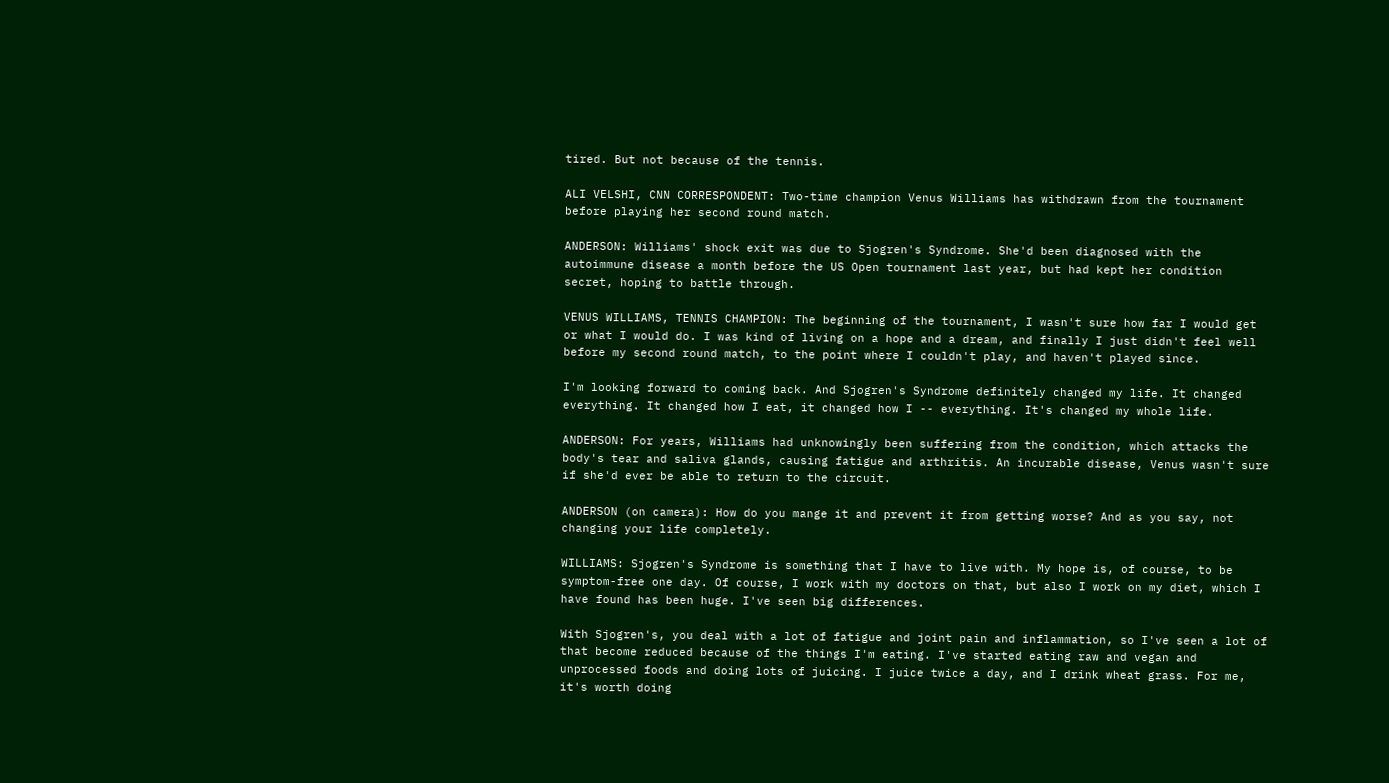tired. But not because of the tennis.

ALI VELSHI, CNN CORRESPONDENT: Two-time champion Venus Williams has withdrawn from the tournament before playing her second round match.

ANDERSON: Williams' shock exit was due to Sjogren's Syndrome. She'd been diagnosed with the autoimmune disease a month before the US Open tournament last year, but had kept her condition secret, hoping to battle through.

VENUS WILLIAMS, TENNIS CHAMPION: The beginning of the tournament, I wasn't sure how far I would get or what I would do. I was kind of living on a hope and a dream, and finally I just didn't feel well before my second round match, to the point where I couldn't play, and haven't played since.

I'm looking forward to coming back. And Sjogren's Syndrome definitely changed my life. It changed everything. It changed how I eat, it changed how I -- everything. It's changed my whole life.

ANDERSON: For years, Williams had unknowingly been suffering from the condition, which attacks the body's tear and saliva glands, causing fatigue and arthritis. An incurable disease, Venus wasn't sure if she'd ever be able to return to the circuit.

ANDERSON (on camera): How do you mange it and prevent it from getting worse? And as you say, not changing your life completely.

WILLIAMS: Sjogren's Syndrome is something that I have to live with. My hope is, of course, to be symptom-free one day. Of course, I work with my doctors on that, but also I work on my diet, which I have found has been huge. I've seen big differences.

With Sjogren's, you deal with a lot of fatigue and joint pain and inflammation, so I've seen a lot of that become reduced because of the things I'm eating. I've started eating raw and vegan and unprocessed foods and doing lots of juicing. I juice twice a day, and I drink wheat grass. For me, it's worth doing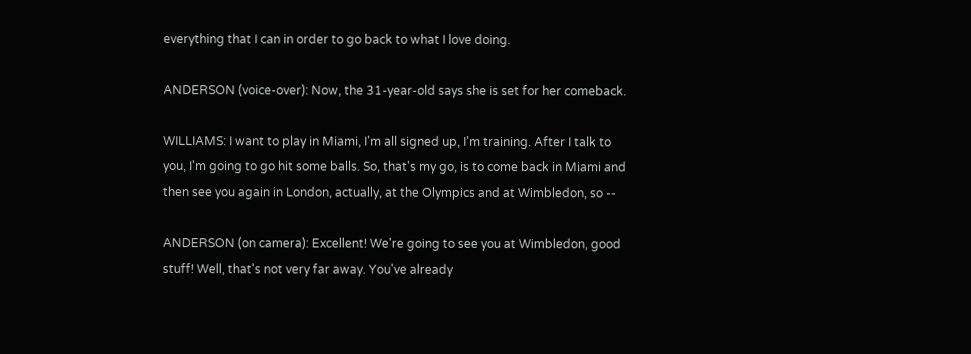everything that I can in order to go back to what I love doing.

ANDERSON (voice-over): Now, the 31-year-old says she is set for her comeback.

WILLIAMS: I want to play in Miami, I'm all signed up, I'm training. After I talk to you, I'm going to go hit some balls. So, that's my go, is to come back in Miami and then see you again in London, actually, at the Olympics and at Wimbledon, so --

ANDERSON (on camera): Excellent! We're going to see you at Wimbledon, good stuff! Well, that's not very far away. You've already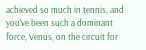achieved so much in tennis, and you've been such a dominant force, Venus, on the circuit for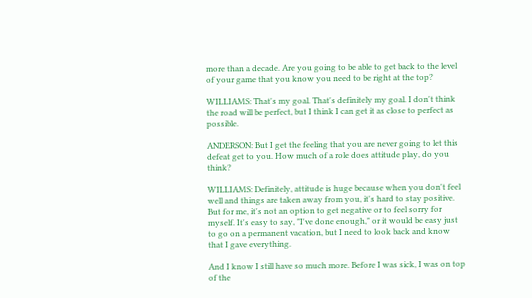more than a decade. Are you going to be able to get back to the level of your game that you know you need to be right at the top?

WILLIAMS: That's my goal. That's definitely my goal. I don't think the road will be perfect, but I think I can get it as close to perfect as possible.

ANDERSON: But I get the feeling that you are never going to let this defeat get to you. How much of a role does attitude play, do you think?

WILLIAMS: Definitely, attitude is huge because when you don't feel well and things are taken away from you, it's hard to stay positive. But for me, it's not an option to get negative or to feel sorry for myself. It's easy to say, "I've done enough," or it would be easy just to go on a permanent vacation, but I need to look back and know that I gave everything.

And I know I still have so much more. Before I was sick, I was on top of the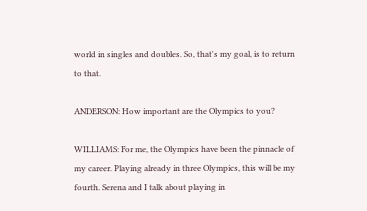world in singles and doubles. So, that's my goal, is to return to that.

ANDERSON: How important are the Olympics to you?

WILLIAMS: For me, the Olympics have been the pinnacle of my career. Playing already in three Olympics, this will be my fourth. Serena and I talk about playing in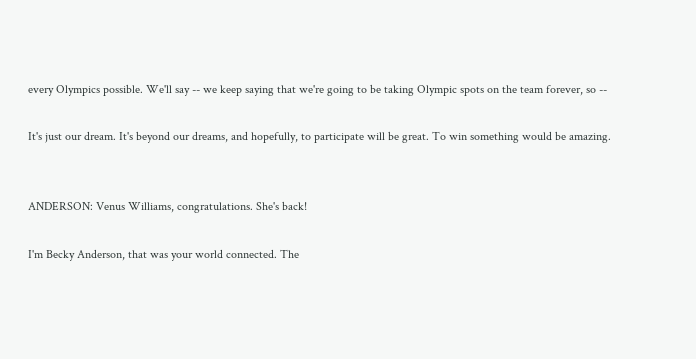every Olympics possible. We'll say -- we keep saying that we're going to be taking Olympic spots on the team forever, so --

It's just our dream. It's beyond our dreams, and hopefully, to participate will be great. To win something would be amazing.


ANDERSON: Venus Williams, congratulations. She's back!

I'm Becky Anderson, that was your world connected. The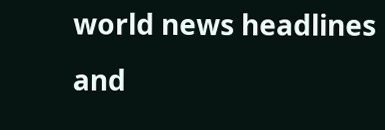world news headlines and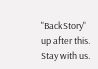"BackStory" up after this. Stay with us.